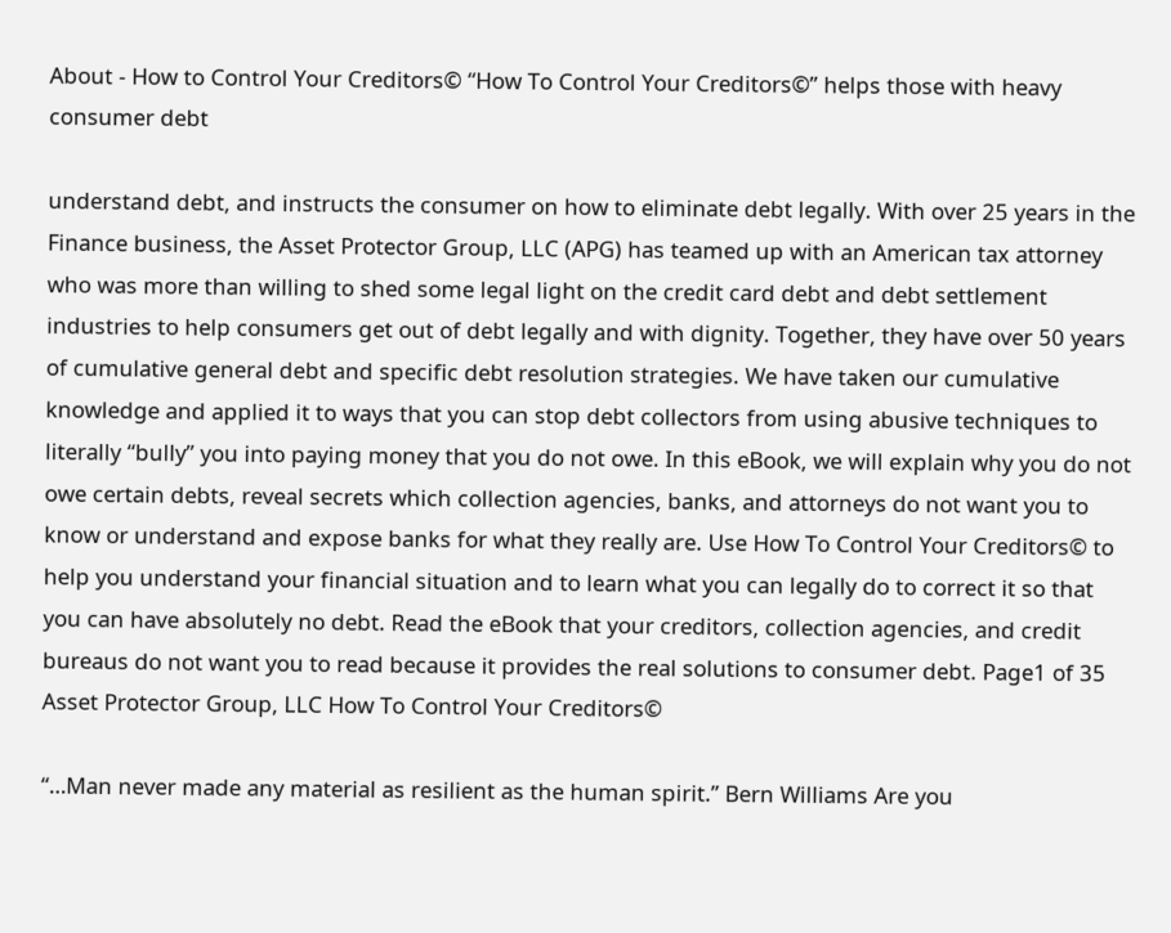About - How to Control Your Creditors© “How To Control Your Creditors©” helps those with heavy consumer debt

understand debt, and instructs the consumer on how to eliminate debt legally. With over 25 years in the Finance business, the Asset Protector Group, LLC (APG) has teamed up with an American tax attorney who was more than willing to shed some legal light on the credit card debt and debt settlement industries to help consumers get out of debt legally and with dignity. Together, they have over 50 years of cumulative general debt and specific debt resolution strategies. We have taken our cumulative knowledge and applied it to ways that you can stop debt collectors from using abusive techniques to literally “bully” you into paying money that you do not owe. In this eBook, we will explain why you do not owe certain debts, reveal secrets which collection agencies, banks, and attorneys do not want you to know or understand and expose banks for what they really are. Use How To Control Your Creditors© to help you understand your financial situation and to learn what you can legally do to correct it so that you can have absolutely no debt. Read the eBook that your creditors, collection agencies, and credit bureaus do not want you to read because it provides the real solutions to consumer debt. Page1 of 35 Asset Protector Group, LLC How To Control Your Creditors©

“…Man never made any material as resilient as the human spirit.” Bern Williams Are you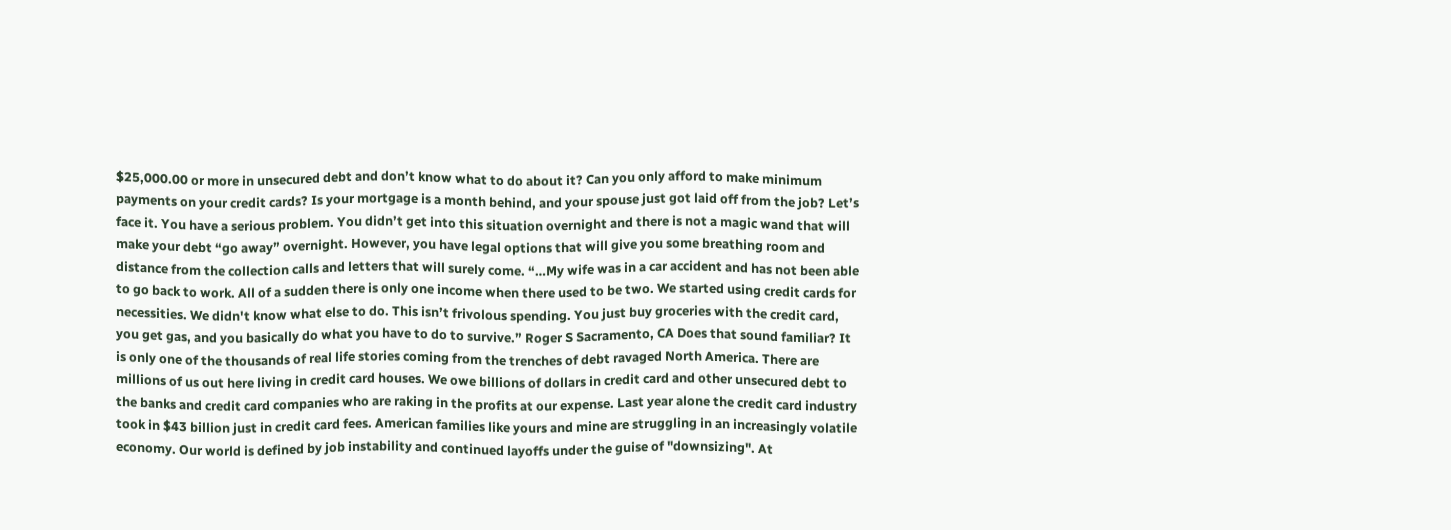$25,000.00 or more in unsecured debt and don’t know what to do about it? Can you only afford to make minimum payments on your credit cards? Is your mortgage is a month behind, and your spouse just got laid off from the job? Let’s face it. You have a serious problem. You didn’t get into this situation overnight and there is not a magic wand that will make your debt “go away” overnight. However, you have legal options that will give you some breathing room and distance from the collection calls and letters that will surely come. “…My wife was in a car accident and has not been able to go back to work. All of a sudden there is only one income when there used to be two. We started using credit cards for necessities. We didn't know what else to do. This isn’t frivolous spending. You just buy groceries with the credit card, you get gas, and you basically do what you have to do to survive.” Roger S Sacramento, CA Does that sound familiar? It is only one of the thousands of real life stories coming from the trenches of debt ravaged North America. There are millions of us out here living in credit card houses. We owe billions of dollars in credit card and other unsecured debt to the banks and credit card companies who are raking in the profits at our expense. Last year alone the credit card industry took in $43 billion just in credit card fees. American families like yours and mine are struggling in an increasingly volatile economy. Our world is defined by job instability and continued layoffs under the guise of "downsizing". At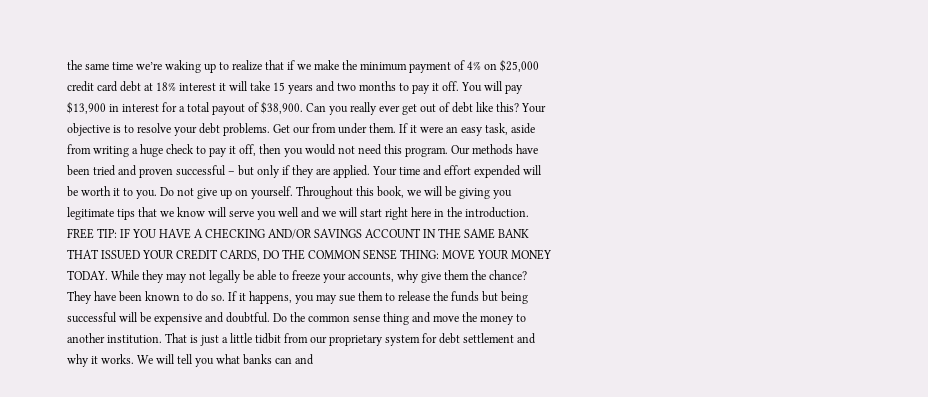the same time we’re waking up to realize that if we make the minimum payment of 4% on $25,000 credit card debt at 18% interest it will take 15 years and two months to pay it off. You will pay $13,900 in interest for a total payout of $38,900. Can you really ever get out of debt like this? Your objective is to resolve your debt problems. Get our from under them. If it were an easy task, aside from writing a huge check to pay it off, then you would not need this program. Our methods have been tried and proven successful – but only if they are applied. Your time and effort expended will be worth it to you. Do not give up on yourself. Throughout this book, we will be giving you legitimate tips that we know will serve you well and we will start right here in the introduction. FREE TIP: IF YOU HAVE A CHECKING AND/OR SAVINGS ACCOUNT IN THE SAME BANK THAT ISSUED YOUR CREDIT CARDS, DO THE COMMON SENSE THING: MOVE YOUR MONEY TODAY. While they may not legally be able to freeze your accounts, why give them the chance? They have been known to do so. If it happens, you may sue them to release the funds but being successful will be expensive and doubtful. Do the common sense thing and move the money to another institution. That is just a little tidbit from our proprietary system for debt settlement and why it works. We will tell you what banks can and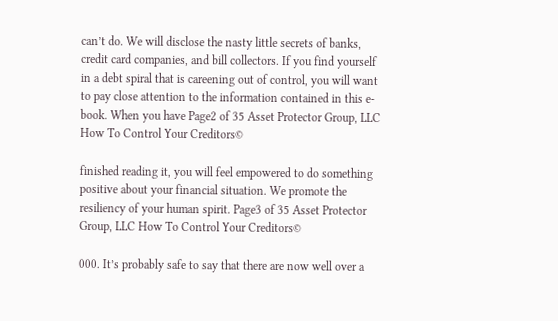can’t do. We will disclose the nasty little secrets of banks, credit card companies, and bill collectors. If you find yourself in a debt spiral that is careening out of control, you will want to pay close attention to the information contained in this e-book. When you have Page2 of 35 Asset Protector Group, LLC How To Control Your Creditors©

finished reading it, you will feel empowered to do something positive about your financial situation. We promote the resiliency of your human spirit. Page3 of 35 Asset Protector Group, LLC How To Control Your Creditors©

000. It’s probably safe to say that there are now well over a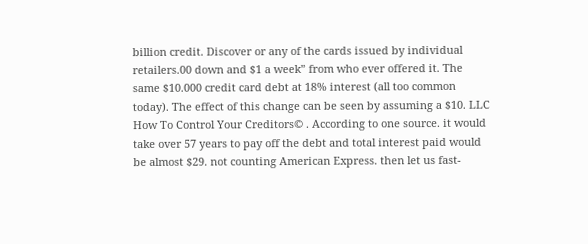billion credit. Discover or any of the cards issued by individual retailers.00 down and $1 a week” from who ever offered it. The same $10.000 credit card debt at 18% interest (all too common today). The effect of this change can be seen by assuming a $10. LLC How To Control Your Creditors© . According to one source. it would take over 57 years to pay off the debt and total interest paid would be almost $29. not counting American Express. then let us fast-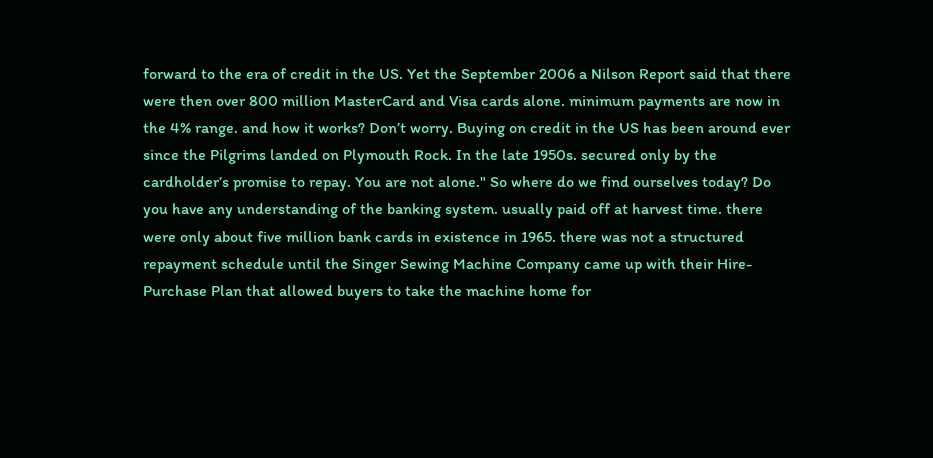forward to the era of credit in the US. Yet the September 2006 a Nilson Report said that there were then over 800 million MasterCard and Visa cards alone. minimum payments are now in the 4% range. and how it works? Don’t worry. Buying on credit in the US has been around ever since the Pilgrims landed on Plymouth Rock. In the late 1950s. secured only by the cardholder’s promise to repay. You are not alone." So where do we find ourselves today? Do you have any understanding of the banking system. usually paid off at harvest time. there were only about five million bank cards in existence in 1965. there was not a structured repayment schedule until the Singer Sewing Machine Company came up with their Hire-Purchase Plan that allowed buyers to take the machine home for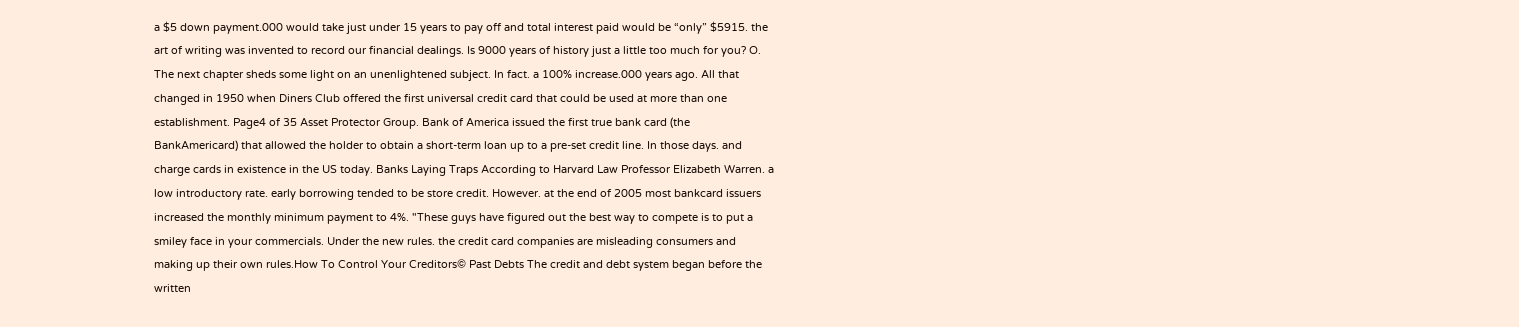a $5 down payment.000 would take just under 15 years to pay off and total interest paid would be “only” $5915. the art of writing was invented to record our financial dealings. Is 9000 years of history just a little too much for you? O. The next chapter sheds some light on an unenlightened subject. In fact. a 100% increase.000 years ago. All that changed in 1950 when Diners Club offered the first universal credit card that could be used at more than one establishment. Page4 of 35 Asset Protector Group. Bank of America issued the first true bank card (the BankAmericard) that allowed the holder to obtain a short-term loan up to a pre-set credit line. In those days. and charge cards in existence in the US today. Banks Laying Traps According to Harvard Law Professor Elizabeth Warren. a low introductory rate. early borrowing tended to be store credit. However. at the end of 2005 most bankcard issuers increased the monthly minimum payment to 4%. "These guys have figured out the best way to compete is to put a smiley face in your commercials. Under the new rules. the credit card companies are misleading consumers and making up their own rules.How To Control Your Creditors© Past Debts The credit and debt system began before the written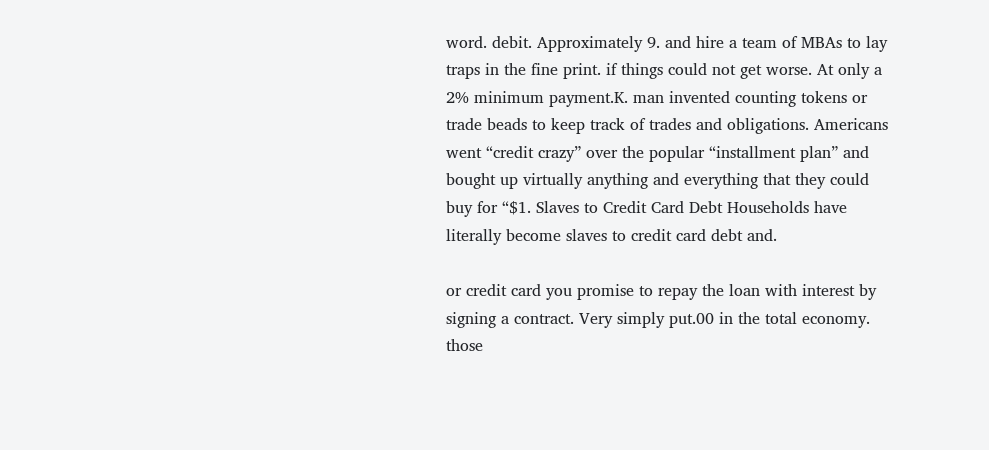word. debit. Approximately 9. and hire a team of MBAs to lay traps in the fine print. if things could not get worse. At only a 2% minimum payment.K. man invented counting tokens or trade beads to keep track of trades and obligations. Americans went “credit crazy” over the popular “installment plan” and bought up virtually anything and everything that they could buy for “$1. Slaves to Credit Card Debt Households have literally become slaves to credit card debt and.

or credit card you promise to repay the loan with interest by signing a contract. Very simply put.00 in the total economy. those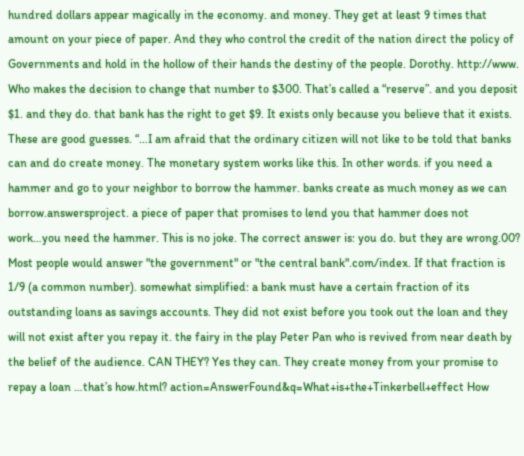hundred dollars appear magically in the economy. and money. They get at least 9 times that amount on your piece of paper. And they who control the credit of the nation direct the policy of Governments and hold in the hollow of their hands the destiny of the people. Dorothy. http://www. Who makes the decision to change that number to $300. That’s called a “reserve”. and you deposit $1. and they do. that bank has the right to get $9. It exists only because you believe that it exists. These are good guesses. “…I am afraid that the ordinary citizen will not like to be told that banks can and do create money. The monetary system works like this. In other words. if you need a hammer and go to your neighbor to borrow the hammer. banks create as much money as we can borrow.answersproject. a piece of paper that promises to lend you that hammer does not work…you need the hammer. This is no joke. The correct answer is: you do. but they are wrong.00? Most people would answer "the government" or "the central bank".com/index. If that fraction is 1/9 (a common number). somewhat simplified: a bank must have a certain fraction of its outstanding loans as savings accounts. They did not exist before you took out the loan and they will not exist after you repay it. the fairy in the play Peter Pan who is revived from near death by the belief of the audience. CAN THEY? Yes they can. They create money from your promise to repay a loan …that’s how.html? action=AnswerFound&q=What+is+the+Tinkerbell+effect How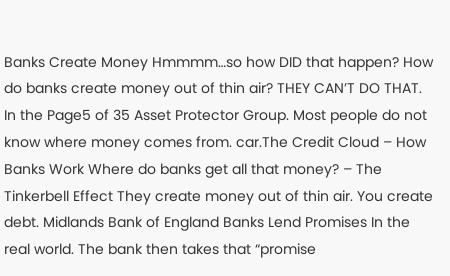Banks Create Money Hmmmm…so how DID that happen? How do banks create money out of thin air? THEY CAN’T DO THAT. In the Page5 of 35 Asset Protector Group. Most people do not know where money comes from. car.The Credit Cloud – How Banks Work Where do banks get all that money? – The Tinkerbell Effect They create money out of thin air. You create debt. Midlands Bank of England Banks Lend Promises In the real world. The bank then takes that “promise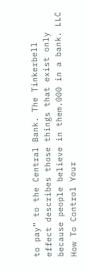to pay” to the Central Bank. The Tinkerbell effect describes those things that exist only because people believe in them.000 in a bank. LLC How To Control Your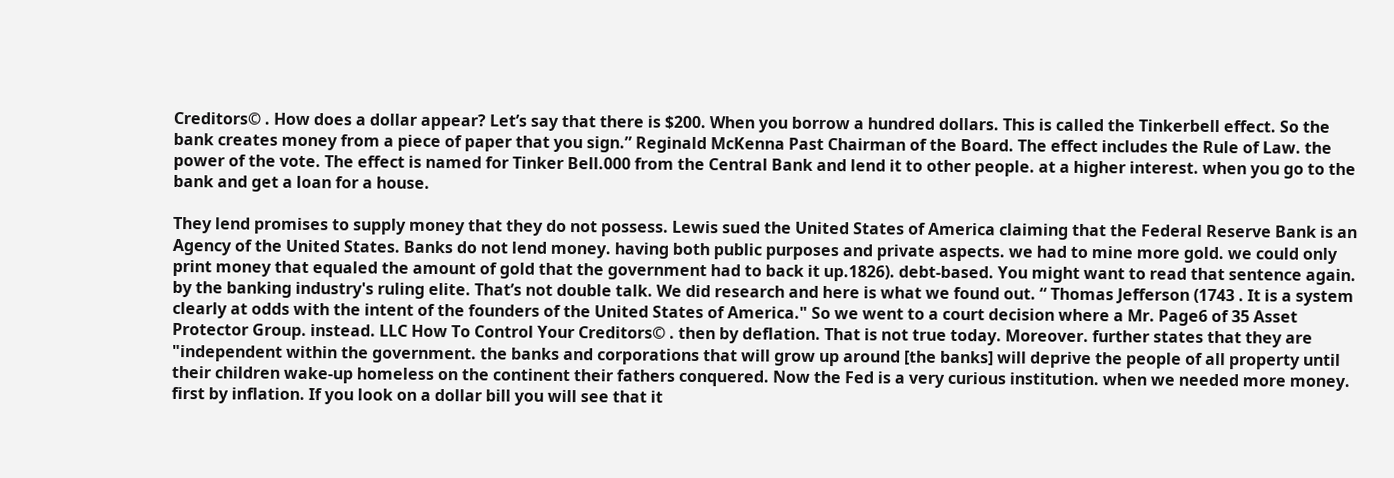Creditors© . How does a dollar appear? Let’s say that there is $200. When you borrow a hundred dollars. This is called the Tinkerbell effect. So the bank creates money from a piece of paper that you sign.” Reginald McKenna Past Chairman of the Board. The effect includes the Rule of Law. the power of the vote. The effect is named for Tinker Bell.000 from the Central Bank and lend it to other people. at a higher interest. when you go to the bank and get a loan for a house.

They lend promises to supply money that they do not possess. Lewis sued the United States of America claiming that the Federal Reserve Bank is an Agency of the United States. Banks do not lend money. having both public purposes and private aspects. we had to mine more gold. we could only print money that equaled the amount of gold that the government had to back it up.1826). debt-based. You might want to read that sentence again. by the banking industry's ruling elite. That’s not double talk. We did research and here is what we found out. “ Thomas Jefferson (1743 . It is a system clearly at odds with the intent of the founders of the United States of America." So we went to a court decision where a Mr. Page6 of 35 Asset Protector Group. instead. LLC How To Control Your Creditors© . then by deflation. That is not true today. Moreover. further states that they are "independent within the government. the banks and corporations that will grow up around [the banks] will deprive the people of all property until their children wake-up homeless on the continent their fathers conquered. Now the Fed is a very curious institution. when we needed more money. first by inflation. If you look on a dollar bill you will see that it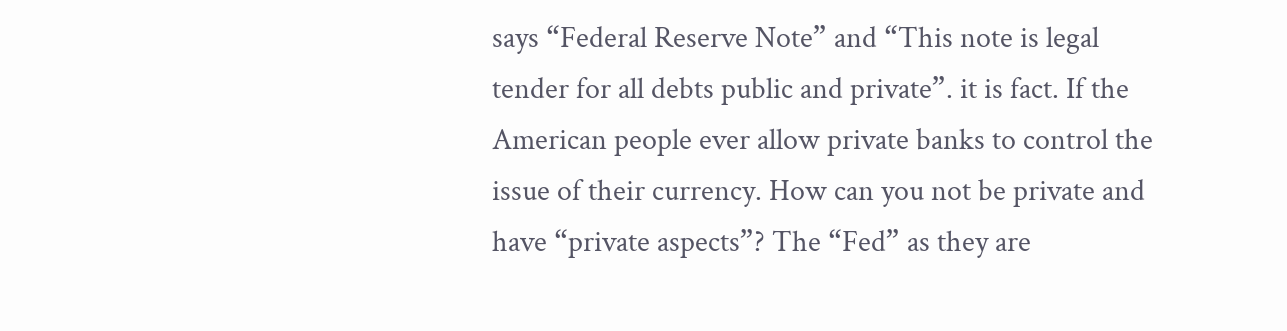says “Federal Reserve Note” and “This note is legal tender for all debts public and private”. it is fact. If the American people ever allow private banks to control the issue of their currency. How can you not be private and have “private aspects”? The “Fed” as they are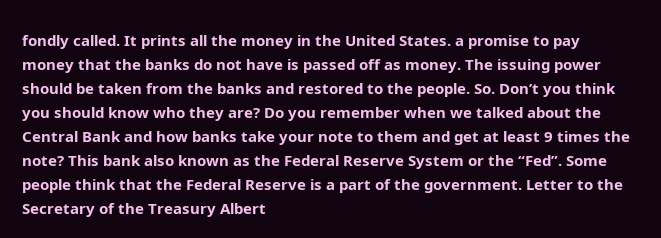fondly called. It prints all the money in the United States. a promise to pay money that the banks do not have is passed off as money. The issuing power should be taken from the banks and restored to the people. So. Don’t you think you should know who they are? Do you remember when we talked about the Central Bank and how banks take your note to them and get at least 9 times the note? This bank also known as the Federal Reserve System or the “Fed”. Some people think that the Federal Reserve is a part of the government. Letter to the Secretary of the Treasury Albert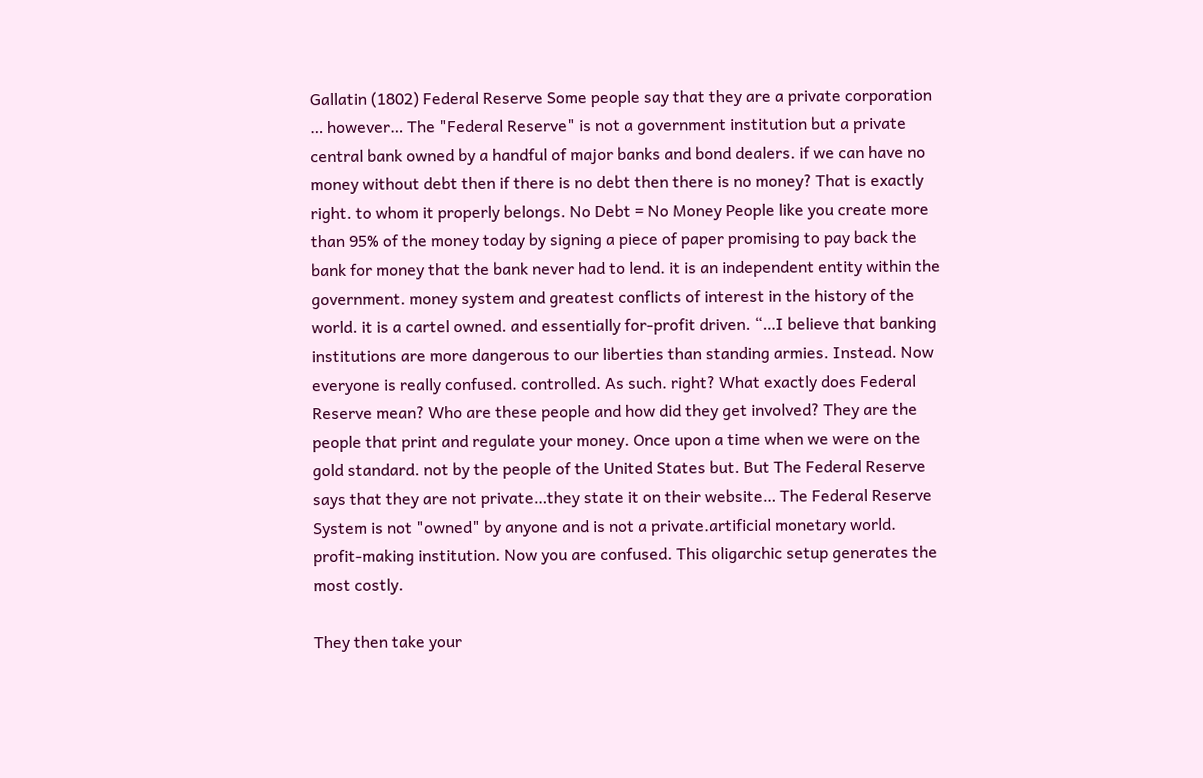Gallatin (1802) Federal Reserve Some people say that they are a private corporation … however… The "Federal Reserve" is not a government institution but a private central bank owned by a handful of major banks and bond dealers. if we can have no money without debt then if there is no debt then there is no money? That is exactly right. to whom it properly belongs. No Debt = No Money People like you create more than 95% of the money today by signing a piece of paper promising to pay back the bank for money that the bank never had to lend. it is an independent entity within the government. money system and greatest conflicts of interest in the history of the world. it is a cartel owned. and essentially for-profit driven. “…I believe that banking institutions are more dangerous to our liberties than standing armies. Instead. Now everyone is really confused. controlled. As such. right? What exactly does Federal Reserve mean? Who are these people and how did they get involved? They are the people that print and regulate your money. Once upon a time when we were on the gold standard. not by the people of the United States but. But The Federal Reserve says that they are not private…they state it on their website… The Federal Reserve System is not "owned" by anyone and is not a private.artificial monetary world. profit-making institution. Now you are confused. This oligarchic setup generates the most costly.

They then take your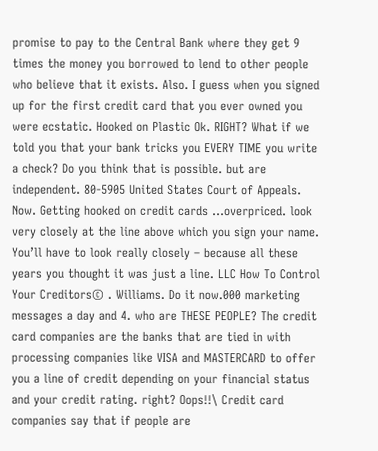promise to pay to the Central Bank where they get 9 times the money you borrowed to lend to other people who believe that it exists. Also. I guess when you signed up for the first credit card that you ever owned you were ecstatic. Hooked on Plastic Ok. RIGHT? What if we told you that your bank tricks you EVERY TIME you write a check? Do you think that is possible. but are independent. 80-5905 United States Court of Appeals. Now. Getting hooked on credit cards …overpriced. look very closely at the line above which you sign your name. You’ll have to look really closely – because all these years you thought it was just a line. LLC How To Control Your Creditors© . Williams. Do it now.000 marketing messages a day and 4. who are THESE PEOPLE? The credit card companies are the banks that are tied in with processing companies like VISA and MASTERCARD to offer you a line of credit depending on your financial status and your credit rating. right? Oops!!\ Credit card companies say that if people are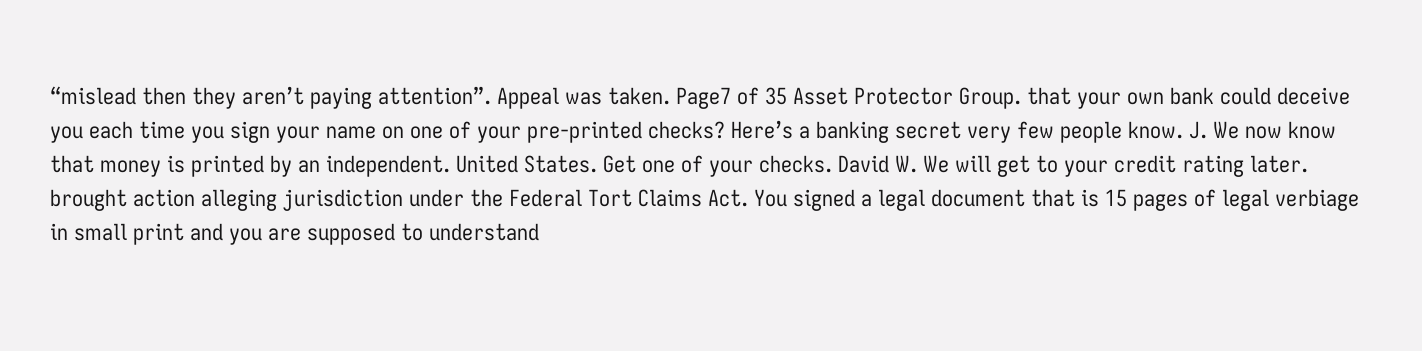“mislead then they aren’t paying attention”. Appeal was taken. Page7 of 35 Asset Protector Group. that your own bank could deceive you each time you sign your name on one of your pre-printed checks? Here’s a banking secret very few people know. J. We now know that money is printed by an independent. United States. Get one of your checks. David W. We will get to your credit rating later. brought action alleging jurisdiction under the Federal Tort Claims Act. You signed a legal document that is 15 pages of legal verbiage in small print and you are supposed to understand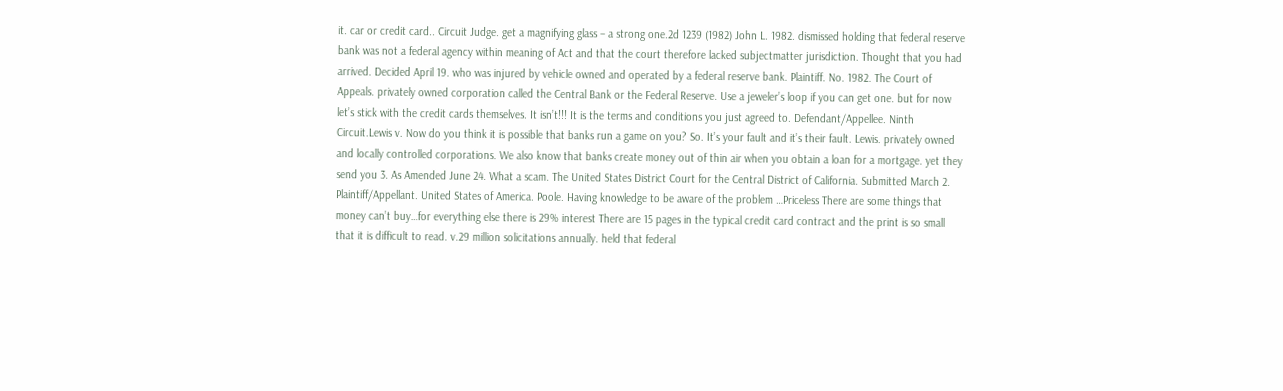it. car or credit card.. Circuit Judge. get a magnifying glass – a strong one.2d 1239 (1982) John L. 1982. dismissed holding that federal reserve bank was not a federal agency within meaning of Act and that the court therefore lacked subjectmatter jurisdiction. Thought that you had arrived. Decided April 19. who was injured by vehicle owned and operated by a federal reserve bank. Plaintiff. No. 1982. The Court of Appeals. privately owned corporation called the Central Bank or the Federal Reserve. Use a jeweler’s loop if you can get one. but for now let’s stick with the credit cards themselves. It isn’t!!! It is the terms and conditions you just agreed to. Defendant/Appellee. Ninth Circuit.Lewis v. Now do you think it is possible that banks run a game on you? So. It’s your fault and it’s their fault. Lewis. privately owned and locally controlled corporations. We also know that banks create money out of thin air when you obtain a loan for a mortgage. yet they send you 3. As Amended June 24. What a scam. The United States District Court for the Central District of California. Submitted March 2. Plaintiff/Appellant. United States of America. Poole. Having knowledge to be aware of the problem …Priceless There are some things that money can’t buy…for everything else there is 29% interest There are 15 pages in the typical credit card contract and the print is so small that it is difficult to read. v.29 million solicitations annually. held that federal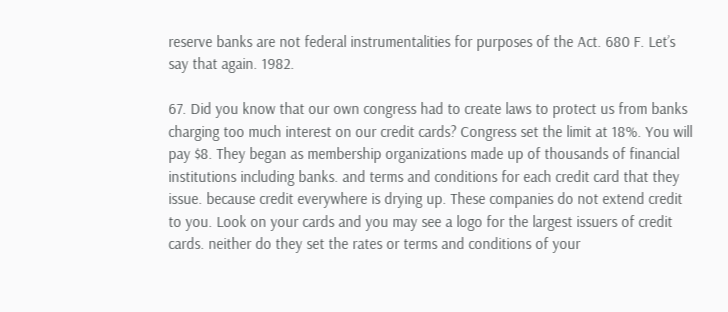reserve banks are not federal instrumentalities for purposes of the Act. 680 F. Let’s say that again. 1982.

67. Did you know that our own congress had to create laws to protect us from banks charging too much interest on our credit cards? Congress set the limit at 18%. You will pay $8. They began as membership organizations made up of thousands of financial institutions including banks. and terms and conditions for each credit card that they issue. because credit everywhere is drying up. These companies do not extend credit to you. Look on your cards and you may see a logo for the largest issuers of credit cards. neither do they set the rates or terms and conditions of your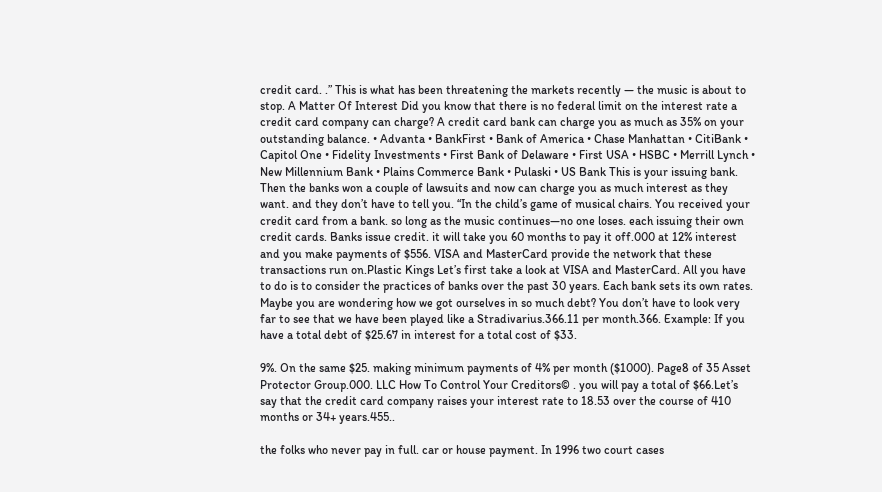credit card. .” This is what has been threatening the markets recently — the music is about to stop. A Matter Of Interest Did you know that there is no federal limit on the interest rate a credit card company can charge? A credit card bank can charge you as much as 35% on your outstanding balance. • Advanta • BankFirst • Bank of America • Chase Manhattan • CitiBank • Capitol One • Fidelity Investments • First Bank of Delaware • First USA • HSBC • Merrill Lynch • New Millennium Bank • Plains Commerce Bank • Pulaski • US Bank This is your issuing bank. Then the banks won a couple of lawsuits and now can charge you as much interest as they want. and they don’t have to tell you. “In the child’s game of musical chairs. You received your credit card from a bank. so long as the music continues—no one loses. each issuing their own credit cards. Banks issue credit. it will take you 60 months to pay it off.000 at 12% interest and you make payments of $556. VISA and MasterCard provide the network that these transactions run on.Plastic Kings Let’s first take a look at VISA and MasterCard. All you have to do is to consider the practices of banks over the past 30 years. Each bank sets its own rates. Maybe you are wondering how we got ourselves in so much debt? You don’t have to look very far to see that we have been played like a Stradivarius.366.11 per month.366. Example: If you have a total debt of $25.67 in interest for a total cost of $33.

9%. On the same $25. making minimum payments of 4% per month ($1000). Page8 of 35 Asset Protector Group.000. LLC How To Control Your Creditors© . you will pay a total of $66.Let’s say that the credit card company raises your interest rate to 18.53 over the course of 410 months or 34+ years.455..

the folks who never pay in full. car or house payment. In 1996 two court cases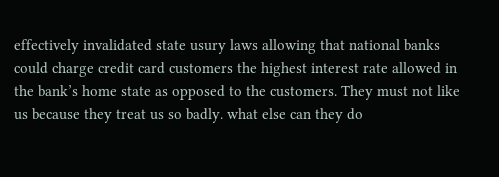effectively invalidated state usury laws allowing that national banks could charge credit card customers the highest interest rate allowed in the bank’s home state as opposed to the customers. They must not like us because they treat us so badly. what else can they do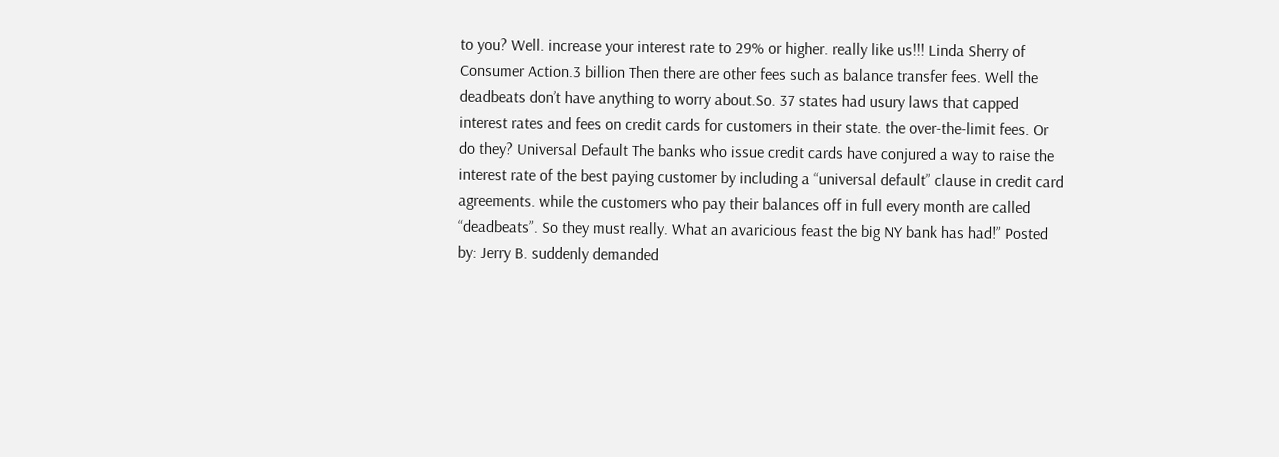to you? Well. increase your interest rate to 29% or higher. really like us!!! Linda Sherry of Consumer Action.3 billion Then there are other fees such as balance transfer fees. Well the deadbeats don’t have anything to worry about.So. 37 states had usury laws that capped interest rates and fees on credit cards for customers in their state. the over-the-limit fees. Or do they? Universal Default The banks who issue credit cards have conjured a way to raise the interest rate of the best paying customer by including a “universal default” clause in credit card agreements. while the customers who pay their balances off in full every month are called “deadbeats”. So they must really. What an avaricious feast the big NY bank has had!” Posted by: Jerry B. suddenly demanded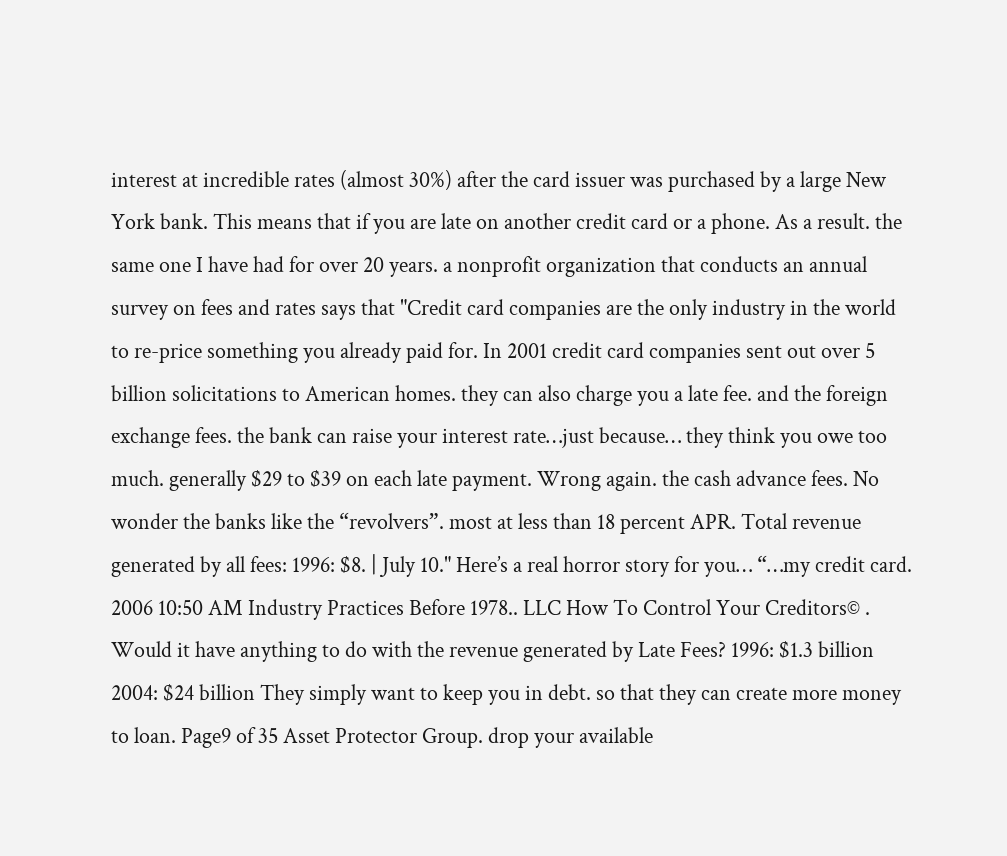interest at incredible rates (almost 30%) after the card issuer was purchased by a large New York bank. This means that if you are late on another credit card or a phone. As a result. the same one I have had for over 20 years. a nonprofit organization that conducts an annual survey on fees and rates says that "Credit card companies are the only industry in the world to re-price something you already paid for. In 2001 credit card companies sent out over 5 billion solicitations to American homes. they can also charge you a late fee. and the foreign exchange fees. the bank can raise your interest rate…just because… they think you owe too much. generally $29 to $39 on each late payment. Wrong again. the cash advance fees. No wonder the banks like the “revolvers”. most at less than 18 percent APR. Total revenue generated by all fees: 1996: $8. | July 10." Here’s a real horror story for you… “…my credit card. 2006 10:50 AM Industry Practices Before 1978.. LLC How To Control Your Creditors© . Would it have anything to do with the revenue generated by Late Fees? 1996: $1.3 billion 2004: $24 billion They simply want to keep you in debt. so that they can create more money to loan. Page9 of 35 Asset Protector Group. drop your available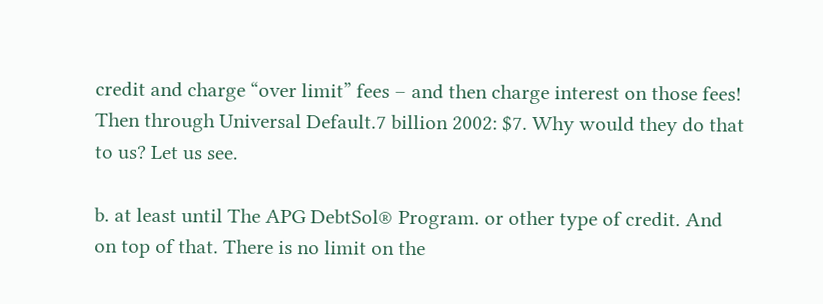credit and charge “over limit” fees – and then charge interest on those fees! Then through Universal Default.7 billion 2002: $7. Why would they do that to us? Let us see.

b. at least until The APG DebtSol® Program. or other type of credit. And on top of that. There is no limit on the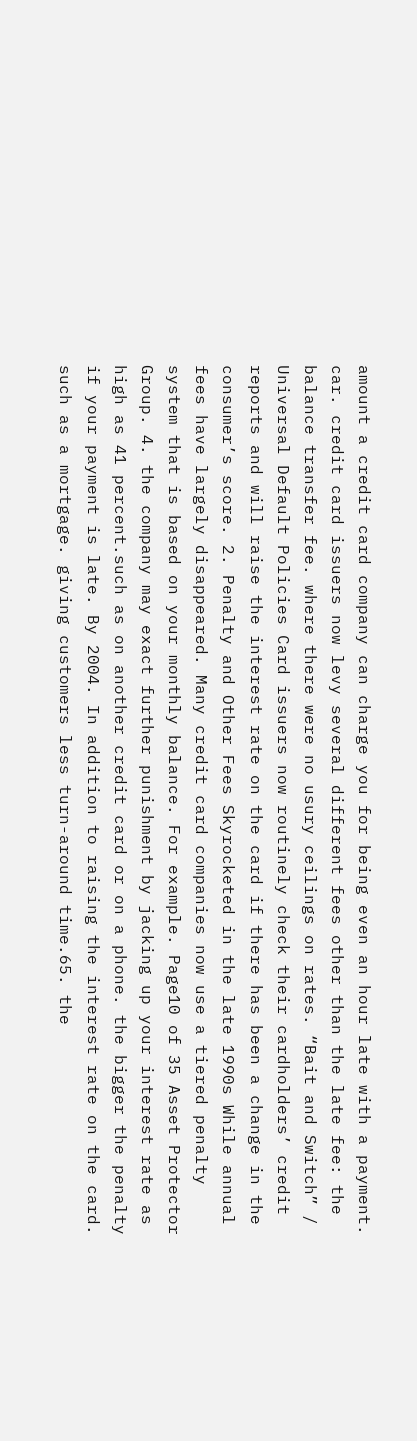amount a credit card company can charge you for being even an hour late with a payment. car. credit card issuers now levy several different fees other than the late fee: the balance transfer fee. where there were no usury ceilings on rates. “Bait and Switch” / Universal Default Policies Card issuers now routinely check their cardholders’ credit reports and will raise the interest rate on the card if there has been a change in the consumer’s score. 2. Penalty and Other Fees Skyrocketed in the late 1990s While annual fees have largely disappeared. Many credit card companies now use a tiered penalty system that is based on your monthly balance. For example. Page10 of 35 Asset Protector Group. 4. the company may exact further punishment by jacking up your interest rate as high as 41 percent.such as on another credit card or on a phone. the bigger the penalty if your payment is late. By 2004. In addition to raising the interest rate on the card. such as a mortgage. giving customers less turn-around time.65. the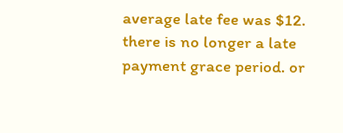average late fee was $12. there is no longer a late payment grace period. or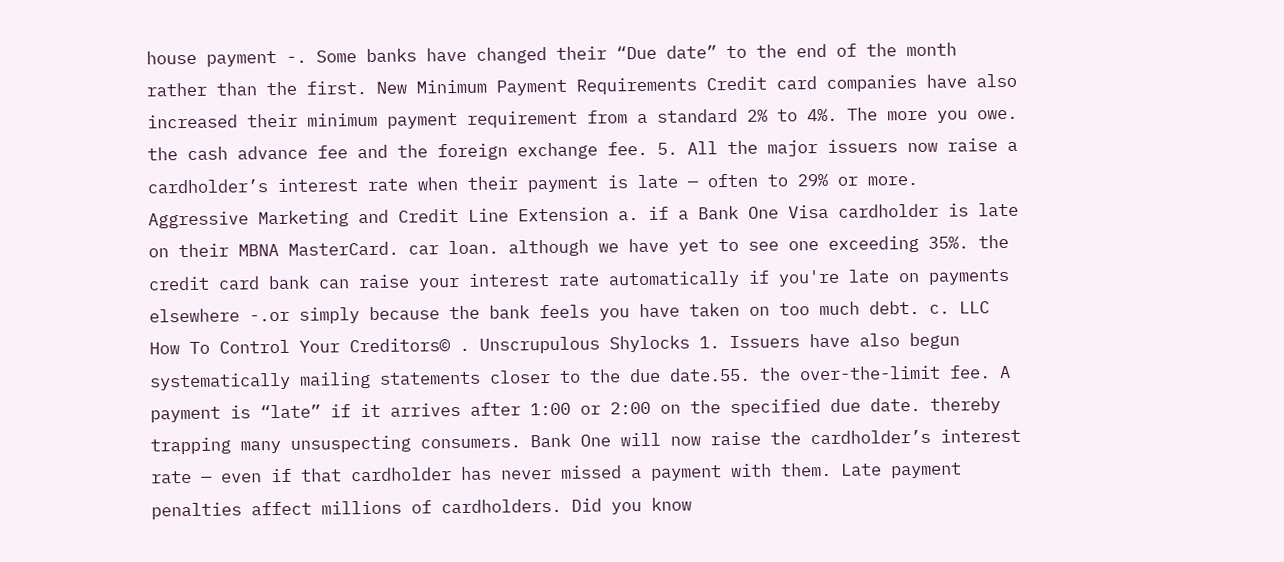house payment -. Some banks have changed their “Due date” to the end of the month rather than the first. New Minimum Payment Requirements Credit card companies have also increased their minimum payment requirement from a standard 2% to 4%. The more you owe. the cash advance fee and the foreign exchange fee. 5. All the major issuers now raise a cardholder’s interest rate when their payment is late — often to 29% or more. Aggressive Marketing and Credit Line Extension a. if a Bank One Visa cardholder is late on their MBNA MasterCard. car loan. although we have yet to see one exceeding 35%. the credit card bank can raise your interest rate automatically if you're late on payments elsewhere -.or simply because the bank feels you have taken on too much debt. c. LLC How To Control Your Creditors© . Unscrupulous Shylocks 1. Issuers have also begun systematically mailing statements closer to the due date.55. the over-the-limit fee. A payment is “late” if it arrives after 1:00 or 2:00 on the specified due date. thereby trapping many unsuspecting consumers. Bank One will now raise the cardholder’s interest rate — even if that cardholder has never missed a payment with them. Late payment penalties affect millions of cardholders. Did you know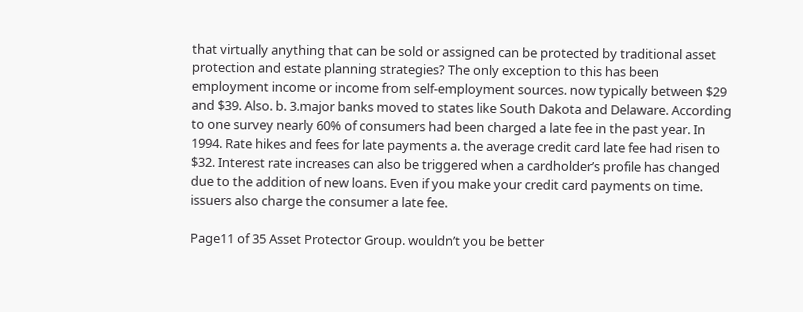that virtually anything that can be sold or assigned can be protected by traditional asset protection and estate planning strategies? The only exception to this has been employment income or income from self-employment sources. now typically between $29 and $39. Also. b. 3.major banks moved to states like South Dakota and Delaware. According to one survey nearly 60% of consumers had been charged a late fee in the past year. In 1994. Rate hikes and fees for late payments a. the average credit card late fee had risen to $32. Interest rate increases can also be triggered when a cardholder’s profile has changed due to the addition of new loans. Even if you make your credit card payments on time. issuers also charge the consumer a late fee.

Page11 of 35 Asset Protector Group. wouldn’t you be better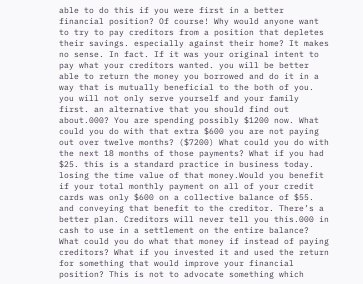able to do this if you were first in a better financial position? Of course! Why would anyone want to try to pay creditors from a position that depletes their savings. especially against their home? It makes no sense. In fact. If it was your original intent to pay what your creditors wanted. you will be better able to return the money you borrowed and do it in a way that is mutually beneficial to the both of you. you will not only serve yourself and your family first. an alternative that you should find out about.000? You are spending possibly $1200 now. What could you do with that extra $600 you are not paying out over twelve months? ($7200) What could you do with the next 18 months of those payments? What if you had $25. this is a standard practice in business today. losing the time value of that money.Would you benefit if your total monthly payment on all of your credit cards was only $600 on a collective balance of $55. and conveying that benefit to the creditor. There’s a better plan. Creditors will never tell you this.000 in cash to use in a settlement on the entire balance? What could you do what that money if instead of paying creditors? What if you invested it and used the return for something that would improve your financial position? This is not to advocate something which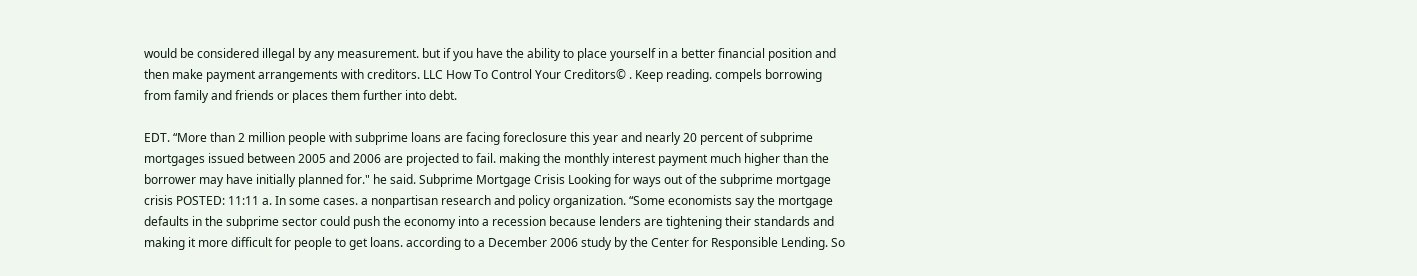would be considered illegal by any measurement. but if you have the ability to place yourself in a better financial position and then make payment arrangements with creditors. LLC How To Control Your Creditors© . Keep reading. compels borrowing from family and friends or places them further into debt.

EDT. “More than 2 million people with subprime loans are facing foreclosure this year and nearly 20 percent of subprime mortgages issued between 2005 and 2006 are projected to fail. making the monthly interest payment much higher than the borrower may have initially planned for." he said. Subprime Mortgage Crisis Looking for ways out of the subprime mortgage crisis POSTED: 11:11 a. In some cases. a nonpartisan research and policy organization. “Some economists say the mortgage defaults in the subprime sector could push the economy into a recession because lenders are tightening their standards and making it more difficult for people to get loans. according to a December 2006 study by the Center for Responsible Lending. So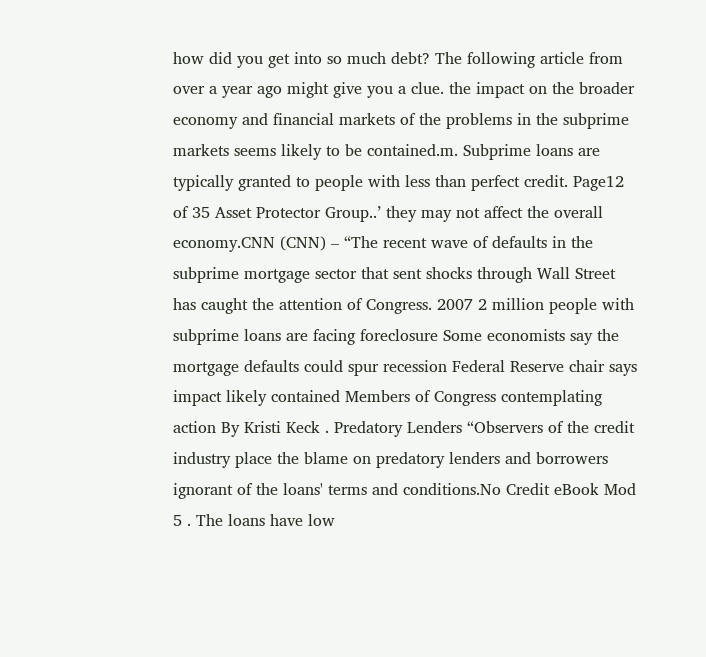how did you get into so much debt? The following article from over a year ago might give you a clue. the impact on the broader economy and financial markets of the problems in the subprime markets seems likely to be contained.m. Subprime loans are typically granted to people with less than perfect credit. Page12 of 35 Asset Protector Group..’ they may not affect the overall economy.CNN (CNN) – “The recent wave of defaults in the subprime mortgage sector that sent shocks through Wall Street has caught the attention of Congress. 2007 2 million people with subprime loans are facing foreclosure Some economists say the mortgage defaults could spur recession Federal Reserve chair says impact likely contained Members of Congress contemplating action By Kristi Keck . Predatory Lenders “Observers of the credit industry place the blame on predatory lenders and borrowers ignorant of the loans' terms and conditions.No Credit eBook Mod 5 . The loans have low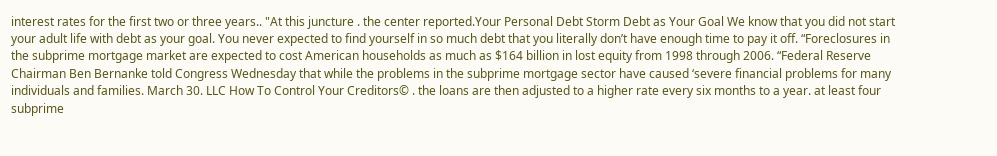interest rates for the first two or three years.. "At this juncture . the center reported.Your Personal Debt Storm Debt as Your Goal We know that you did not start your adult life with debt as your goal. You never expected to find yourself in so much debt that you literally don’t have enough time to pay it off. “Foreclosures in the subprime mortgage market are expected to cost American households as much as $164 billion in lost equity from 1998 through 2006. “Federal Reserve Chairman Ben Bernanke told Congress Wednesday that while the problems in the subprime mortgage sector have caused ‘severe financial problems for many individuals and families. March 30. LLC How To Control Your Creditors© . the loans are then adjusted to a higher rate every six months to a year. at least four subprime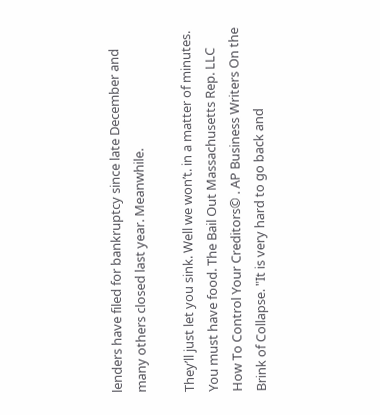lenders have filed for bankruptcy since late December and many others closed last year. Meanwhile.

They’ll just let you sink. Well we won’t. in a matter of minutes. You must have food. The Bail Out Massachusetts Rep. LLC How To Control Your Creditors© . AP Business Writers On the Brink of Collapse. "It is very hard to go back and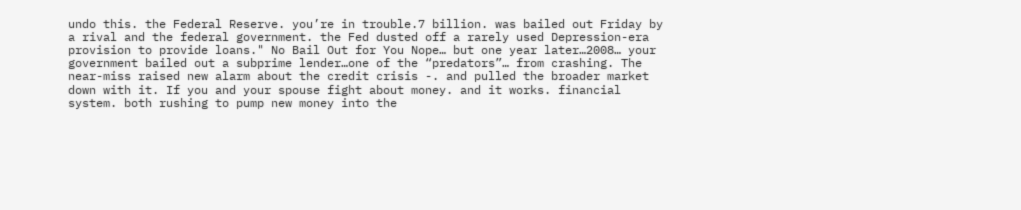undo this. the Federal Reserve. you’re in trouble.7 billion. was bailed out Friday by a rival and the federal government. the Fed dusted off a rarely used Depression-era provision to provide loans." No Bail Out for You Nope… but one year later…2008… your government bailed out a subprime lender…one of the “predators”… from crashing. The near-miss raised new alarm about the credit crisis -. and pulled the broader market down with it. If you and your spouse fight about money. and it works. financial system. both rushing to pump new money into the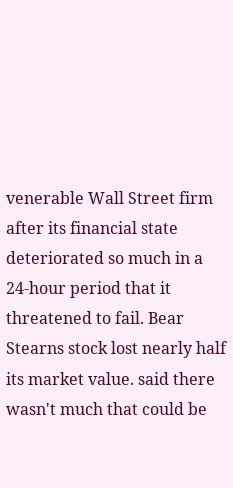venerable Wall Street firm after its financial state deteriorated so much in a 24-hour period that it threatened to fail. Bear Stearns stock lost nearly half its market value. said there wasn't much that could be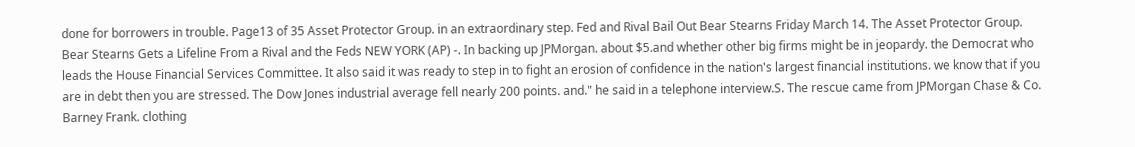done for borrowers in trouble. Page13 of 35 Asset Protector Group. in an extraordinary step. Fed and Rival Bail Out Bear Stearns Friday March 14. The Asset Protector Group. Bear Stearns Gets a Lifeline From a Rival and the Feds NEW YORK (AP) -. In backing up JPMorgan. about $5.and whether other big firms might be in jeopardy. the Democrat who leads the House Financial Services Committee. It also said it was ready to step in to fight an erosion of confidence in the nation's largest financial institutions. we know that if you are in debt then you are stressed. The Dow Jones industrial average fell nearly 200 points. and." he said in a telephone interview.S. The rescue came from JPMorgan Chase & Co. Barney Frank. clothing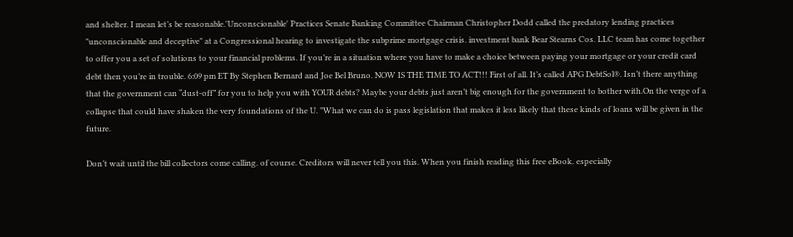and shelter. I mean let’s be reasonable.'Unconscionable' Practices Senate Banking Committee Chairman Christopher Dodd called the predatory lending practices "unconscionable and deceptive" at a Congressional hearing to investigate the subprime mortgage crisis. investment bank Bear Stearns Cos. LLC team has come together to offer you a set of solutions to your financial problems. If you’re in a situation where you have to make a choice between paying your mortgage or your credit card debt then you’re in trouble. 6:09 pm ET By Stephen Bernard and Joe Bel Bruno. NOW IS THE TIME TO ACT!!! First of all. It’s called APG DebtSol®. Isn’t there anything that the government can “dust-off” for you to help you with YOUR debts? Maybe your debts just aren’t big enough for the government to bother with.On the verge of a collapse that could have shaken the very foundations of the U. "What we can do is pass legislation that makes it less likely that these kinds of loans will be given in the future.

Don’t wait until the bill collectors come calling. of course. Creditors will never tell you this. When you finish reading this free eBook. especially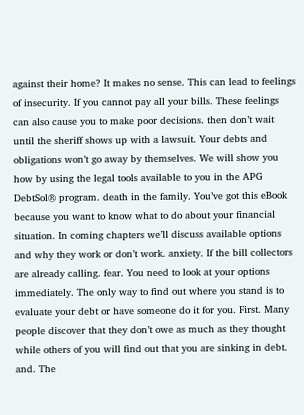against their home? It makes no sense. This can lead to feelings of insecurity. If you cannot pay all your bills. These feelings can also cause you to make poor decisions. then don’t wait until the sheriff shows up with a lawsuit. Your debts and obligations won’t go away by themselves. We will show you how by using the legal tools available to you in the APG DebtSol® program. death in the family. You’ve got this eBook because you want to know what to do about your financial situation. In coming chapters we’ll discuss available options and why they work or don’t work. anxiety. If the bill collectors are already calling. fear. You need to look at your options immediately. The only way to find out where you stand is to evaluate your debt or have someone do it for you. First. Many people discover that they don’t owe as much as they thought while others of you will find out that you are sinking in debt. and. The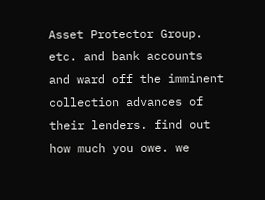Asset Protector Group. etc. and bank accounts and ward off the imminent collection advances of their lenders. find out how much you owe. we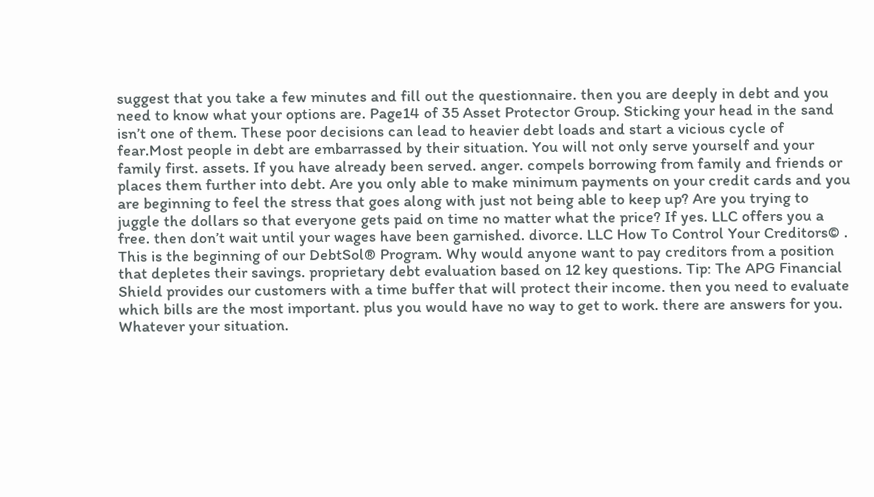suggest that you take a few minutes and fill out the questionnaire. then you are deeply in debt and you need to know what your options are. Page14 of 35 Asset Protector Group. Sticking your head in the sand isn’t one of them. These poor decisions can lead to heavier debt loads and start a vicious cycle of fear.Most people in debt are embarrassed by their situation. You will not only serve yourself and your family first. assets. If you have already been served. anger. compels borrowing from family and friends or places them further into debt. Are you only able to make minimum payments on your credit cards and you are beginning to feel the stress that goes along with just not being able to keep up? Are you trying to juggle the dollars so that everyone gets paid on time no matter what the price? If yes. LLC offers you a free. then don’t wait until your wages have been garnished. divorce. LLC How To Control Your Creditors© . This is the beginning of our DebtSol® Program. Why would anyone want to pay creditors from a position that depletes their savings. proprietary debt evaluation based on 12 key questions. Tip: The APG Financial Shield provides our customers with a time buffer that will protect their income. then you need to evaluate which bills are the most important. plus you would have no way to get to work. there are answers for you. Whatever your situation.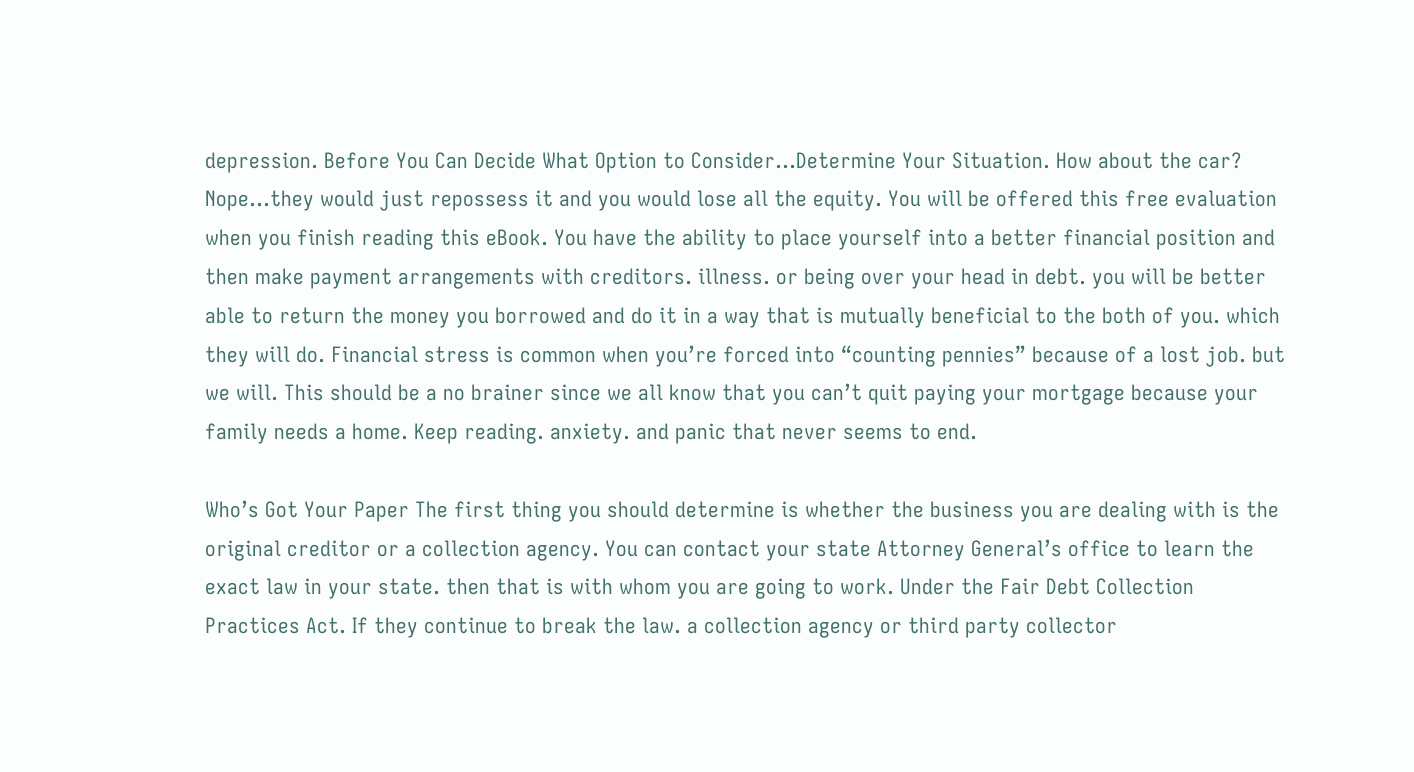depression. Before You Can Decide What Option to Consider…Determine Your Situation. How about the car? Nope…they would just repossess it and you would lose all the equity. You will be offered this free evaluation when you finish reading this eBook. You have the ability to place yourself into a better financial position and then make payment arrangements with creditors. illness. or being over your head in debt. you will be better able to return the money you borrowed and do it in a way that is mutually beneficial to the both of you. which they will do. Financial stress is common when you’re forced into “counting pennies” because of a lost job. but we will. This should be a no brainer since we all know that you can’t quit paying your mortgage because your family needs a home. Keep reading. anxiety. and panic that never seems to end.

Who’s Got Your Paper The first thing you should determine is whether the business you are dealing with is the original creditor or a collection agency. You can contact your state Attorney General’s office to learn the exact law in your state. then that is with whom you are going to work. Under the Fair Debt Collection Practices Act. If they continue to break the law. a collection agency or third party collector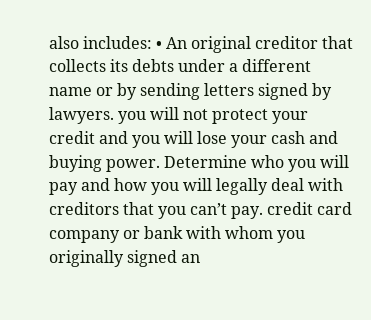also includes: • An original creditor that collects its debts under a different name or by sending letters signed by lawyers. you will not protect your credit and you will lose your cash and buying power. Determine who you will pay and how you will legally deal with creditors that you can’t pay. credit card company or bank with whom you originally signed an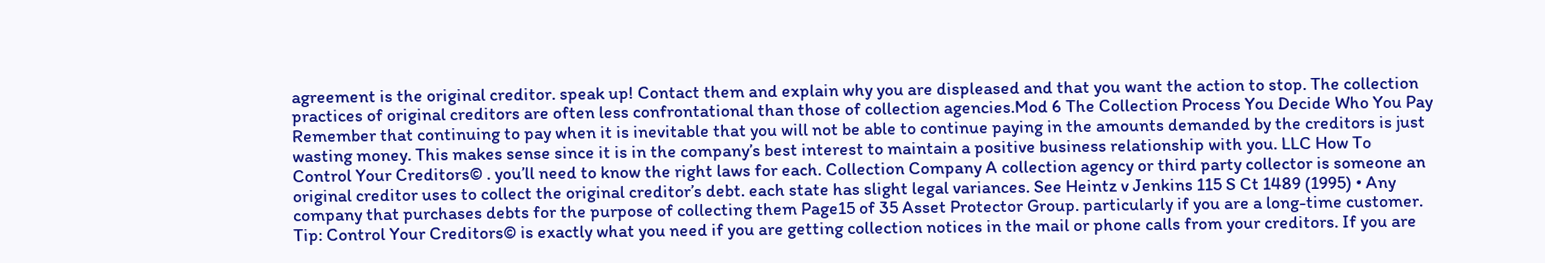agreement is the original creditor. speak up! Contact them and explain why you are displeased and that you want the action to stop. The collection practices of original creditors are often less confrontational than those of collection agencies.Mod 6 The Collection Process You Decide Who You Pay Remember that continuing to pay when it is inevitable that you will not be able to continue paying in the amounts demanded by the creditors is just wasting money. This makes sense since it is in the company’s best interest to maintain a positive business relationship with you. LLC How To Control Your Creditors© . you’ll need to know the right laws for each. Collection Company A collection agency or third party collector is someone an original creditor uses to collect the original creditor’s debt. each state has slight legal variances. See Heintz v Jenkins 115 S Ct 1489 (1995) • Any company that purchases debts for the purpose of collecting them Page15 of 35 Asset Protector Group. particularly if you are a long-time customer. Tip: Control Your Creditors© is exactly what you need if you are getting collection notices in the mail or phone calls from your creditors. If you are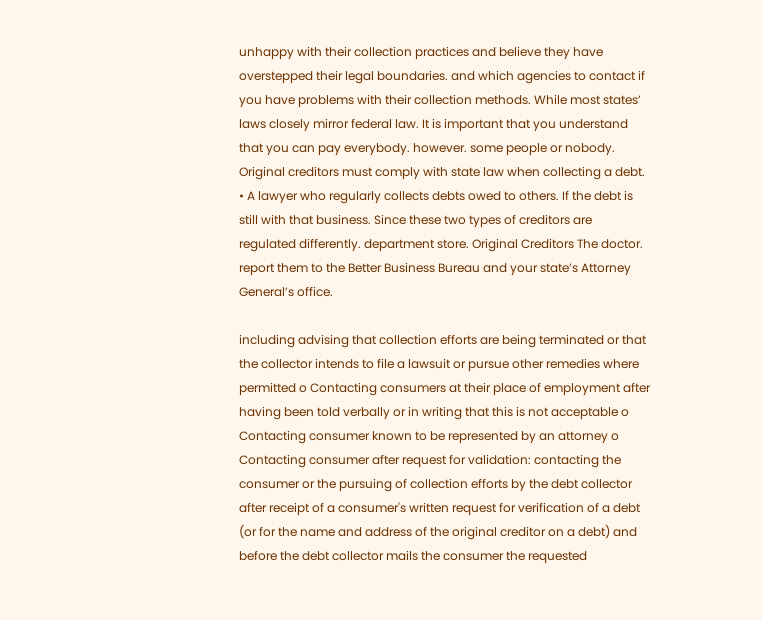unhappy with their collection practices and believe they have overstepped their legal boundaries. and which agencies to contact if you have problems with their collection methods. While most states’ laws closely mirror federal law. It is important that you understand that you can pay everybody. however. some people or nobody. Original creditors must comply with state law when collecting a debt. • A lawyer who regularly collects debts owed to others. If the debt is still with that business. Since these two types of creditors are regulated differently. department store. Original Creditors The doctor. report them to the Better Business Bureau and your state’s Attorney General’s office.

including advising that collection efforts are being terminated or that the collector intends to file a lawsuit or pursue other remedies where permitted o Contacting consumers at their place of employment after having been told verbally or in writing that this is not acceptable o Contacting consumer known to be represented by an attorney o Contacting consumer after request for validation: contacting the consumer or the pursuing of collection efforts by the debt collector after receipt of a consumer's written request for verification of a debt (or for the name and address of the original creditor on a debt) and before the debt collector mails the consumer the requested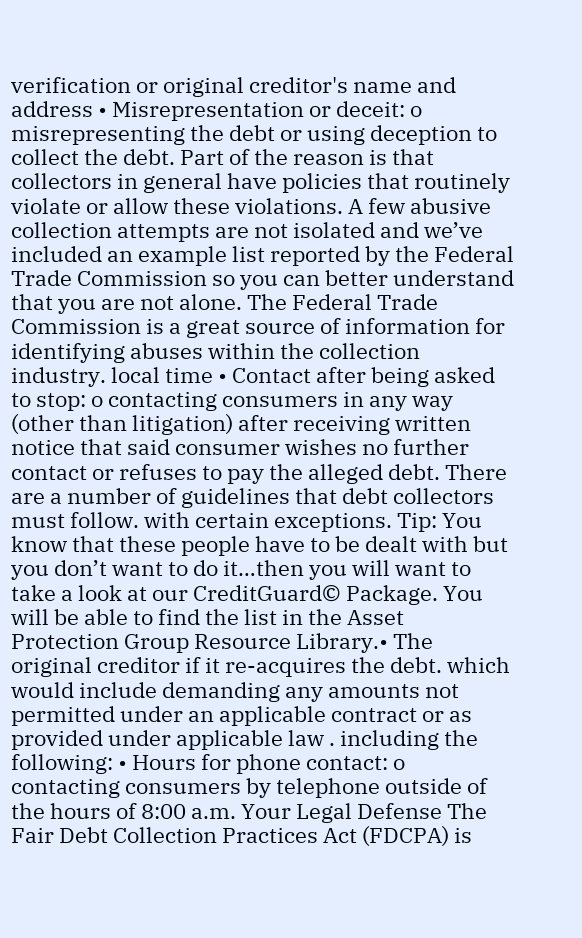verification or original creditor's name and address • Misrepresentation or deceit: o misrepresenting the debt or using deception to collect the debt. Part of the reason is that collectors in general have policies that routinely violate or allow these violations. A few abusive collection attempts are not isolated and we’ve included an example list reported by the Federal Trade Commission so you can better understand that you are not alone. The Federal Trade Commission is a great source of information for identifying abuses within the collection industry. local time • Contact after being asked to stop: o contacting consumers in any way (other than litigation) after receiving written notice that said consumer wishes no further contact or refuses to pay the alleged debt. There are a number of guidelines that debt collectors must follow. with certain exceptions. Tip: You know that these people have to be dealt with but you don’t want to do it…then you will want to take a look at our CreditGuard© Package. You will be able to find the list in the Asset Protection Group Resource Library.• The original creditor if it re-acquires the debt. which would include demanding any amounts not permitted under an applicable contract or as provided under applicable law . including the following: • Hours for phone contact: o contacting consumers by telephone outside of the hours of 8:00 a.m. Your Legal Defense The Fair Debt Collection Practices Act (FDCPA) is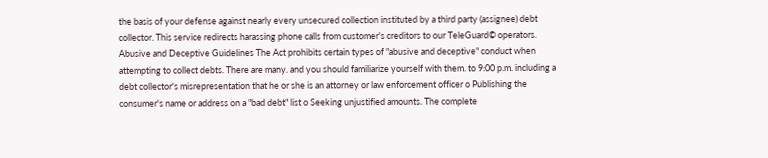the basis of your defense against nearly every unsecured collection instituted by a third party (assignee) debt collector. This service redirects harassing phone calls from customer's creditors to our TeleGuard© operators. Abusive and Deceptive Guidelines The Act prohibits certain types of "abusive and deceptive" conduct when attempting to collect debts. There are many. and you should familiarize yourself with them. to 9:00 p.m. including a debt collector's misrepresentation that he or she is an attorney or law enforcement officer o Publishing the consumer's name or address on a "bad debt" list o Seeking unjustified amounts. The complete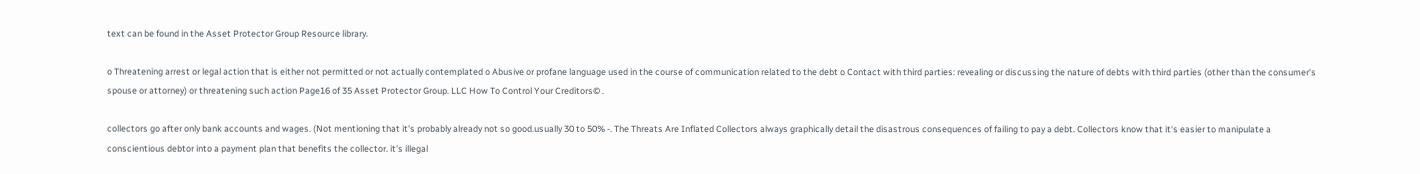text can be found in the Asset Protector Group Resource library.

o Threatening arrest or legal action that is either not permitted or not actually contemplated o Abusive or profane language used in the course of communication related to the debt o Contact with third parties: revealing or discussing the nature of debts with third parties (other than the consumer's spouse or attorney) or threatening such action Page16 of 35 Asset Protector Group. LLC How To Control Your Creditors© .

collectors go after only bank accounts and wages. (Not mentioning that it's probably already not so good.usually 30 to 50% -. The Threats Are Inflated Collectors always graphically detail the disastrous consequences of failing to pay a debt. Collectors know that it's easier to manipulate a conscientious debtor into a payment plan that benefits the collector. it's illegal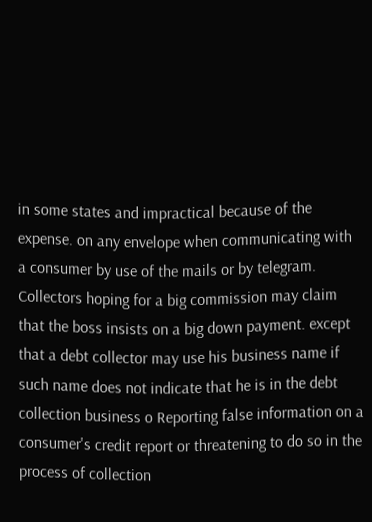in some states and impractical because of the expense. on any envelope when communicating with a consumer by use of the mails or by telegram. Collectors hoping for a big commission may claim that the boss insists on a big down payment. except that a debt collector may use his business name if such name does not indicate that he is in the debt collection business o Reporting false information on a consumer's credit report or threatening to do so in the process of collection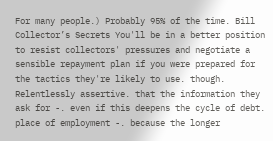For many people.) Probably 95% of the time. Bill Collector’s Secrets You'll be in a better position to resist collectors' pressures and negotiate a sensible repayment plan if you were prepared for the tactics they're likely to use. though. Relentlessly assertive. that the information they ask for -. even if this deepens the cycle of debt. place of employment -. because the longer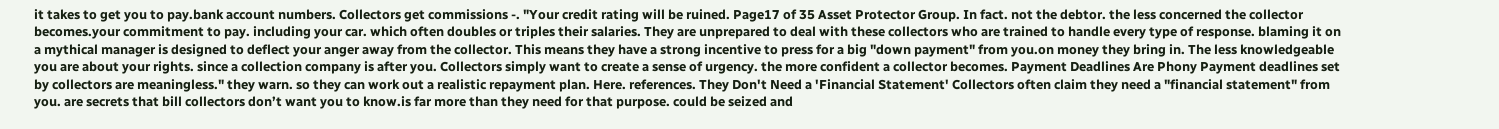it takes to get you to pay.bank account numbers. Collectors get commissions -. "Your credit rating will be ruined. Page17 of 35 Asset Protector Group. In fact. not the debtor. the less concerned the collector becomes.your commitment to pay. including your car. which often doubles or triples their salaries. They are unprepared to deal with these collectors who are trained to handle every type of response. blaming it on a mythical manager is designed to deflect your anger away from the collector. This means they have a strong incentive to press for a big "down payment" from you.on money they bring in. The less knowledgeable you are about your rights. since a collection company is after you. Collectors simply want to create a sense of urgency. the more confident a collector becomes. Payment Deadlines Are Phony Payment deadlines set by collectors are meaningless." they warn. so they can work out a realistic repayment plan. Here. references. They Don't Need a 'Financial Statement' Collectors often claim they need a "financial statement" from you. are secrets that bill collectors don’t want you to know.is far more than they need for that purpose. could be seized and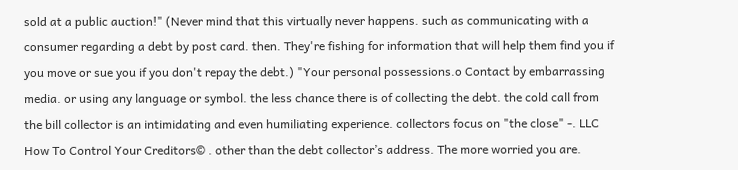sold at a public auction!" (Never mind that this virtually never happens. such as communicating with a consumer regarding a debt by post card. then. They're fishing for information that will help them find you if you move or sue you if you don't repay the debt.) "Your personal possessions.o Contact by embarrassing media. or using any language or symbol. the less chance there is of collecting the debt. the cold call from the bill collector is an intimidating and even humiliating experience. collectors focus on "the close" -. LLC How To Control Your Creditors© . other than the debt collector’s address. The more worried you are.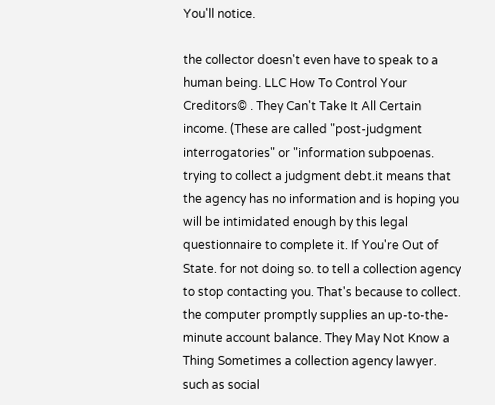You'll notice.

the collector doesn't even have to speak to a human being. LLC How To Control Your Creditors© . They Can't Take It All Certain income. (These are called "post-judgment interrogatories" or "information subpoenas. trying to collect a judgment debt.it means that the agency has no information and is hoping you will be intimidated enough by this legal questionnaire to complete it. If You're Out of State. for not doing so. to tell a collection agency to stop contacting you. That's because to collect. the computer promptly supplies an up-to-the-minute account balance. They May Not Know a Thing Sometimes a collection agency lawyer. such as social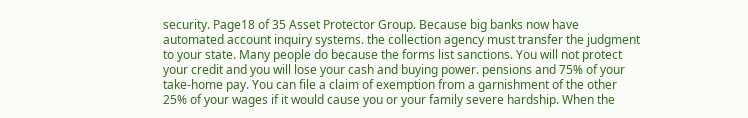security. Page18 of 35 Asset Protector Group. Because big banks now have automated account inquiry systems. the collection agency must transfer the judgment to your state. Many people do because the forms list sanctions. You will not protect your credit and you will lose your cash and buying power. pensions and 75% of your take-home pay. You can file a claim of exemption from a garnishment of the other 25% of your wages if it would cause you or your family severe hardship. When the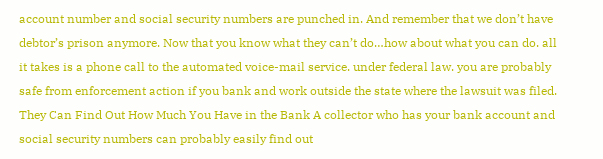account number and social security numbers are punched in. And remember that we don’t have debtor’s prison anymore. Now that you know what they can’t do…how about what you can do. all it takes is a phone call to the automated voice-mail service. under federal law. you are probably safe from enforcement action if you bank and work outside the state where the lawsuit was filed. They Can Find Out How Much You Have in the Bank A collector who has your bank account and social security numbers can probably easily find out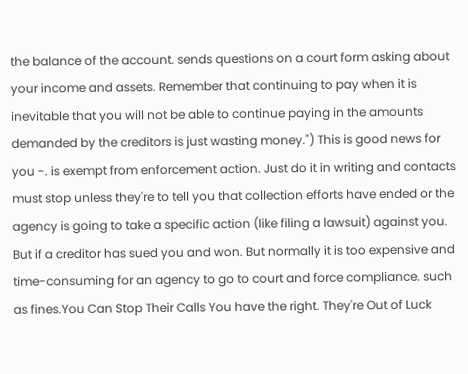the balance of the account. sends questions on a court form asking about your income and assets. Remember that continuing to pay when it is inevitable that you will not be able to continue paying in the amounts demanded by the creditors is just wasting money.") This is good news for you -. is exempt from enforcement action. Just do it in writing and contacts must stop unless they're to tell you that collection efforts have ended or the agency is going to take a specific action (like filing a lawsuit) against you. But if a creditor has sued you and won. But normally it is too expensive and time-consuming for an agency to go to court and force compliance. such as fines.You Can Stop Their Calls You have the right. They're Out of Luck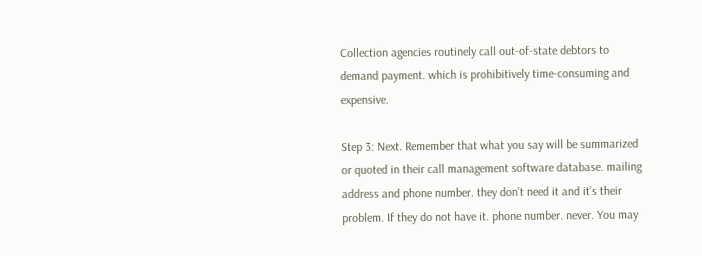Collection agencies routinely call out-of-state debtors to demand payment. which is prohibitively time-consuming and expensive.

Step 3: Next. Remember that what you say will be summarized or quoted in their call management software database. mailing address and phone number. they don’t need it and it’s their problem. If they do not have it. phone number. never. You may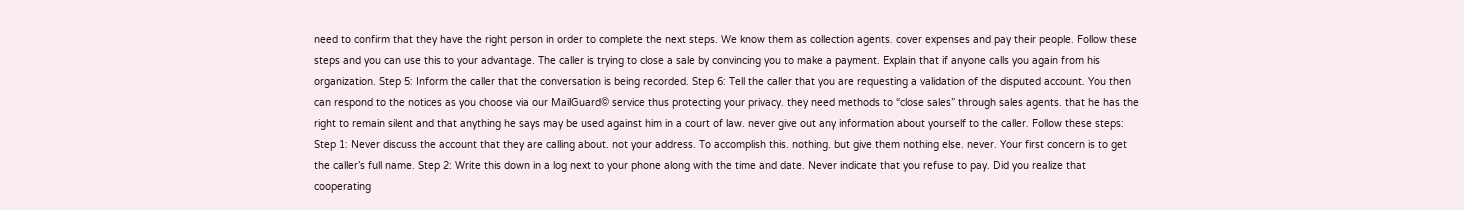need to confirm that they have the right person in order to complete the next steps. We know them as collection agents. cover expenses and pay their people. Follow these steps and you can use this to your advantage. The caller is trying to close a sale by convincing you to make a payment. Explain that if anyone calls you again from his organization. Step 5: Inform the caller that the conversation is being recorded. Step 6: Tell the caller that you are requesting a validation of the disputed account. You then can respond to the notices as you choose via our MailGuard© service thus protecting your privacy. they need methods to “close sales” through sales agents. that he has the right to remain silent and that anything he says may be used against him in a court of law. never give out any information about yourself to the caller. Follow these steps: Step 1: Never discuss the account that they are calling about. not your address. To accomplish this. nothing. but give them nothing else. never. Your first concern is to get the caller’s full name. Step 2: Write this down in a log next to your phone along with the time and date. Never indicate that you refuse to pay. Did you realize that cooperating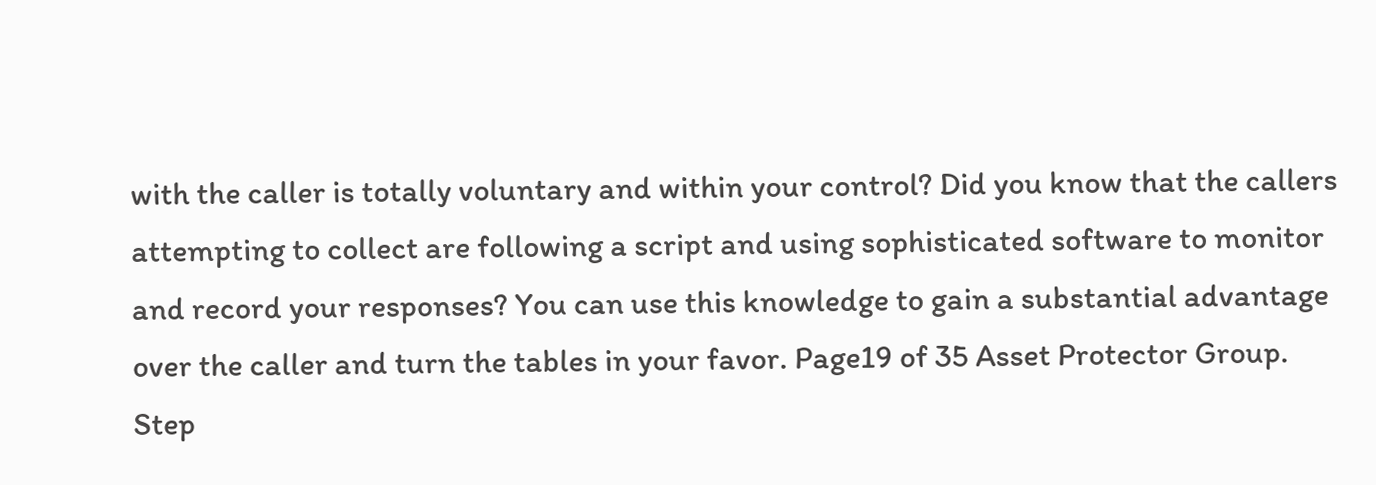with the caller is totally voluntary and within your control? Did you know that the callers attempting to collect are following a script and using sophisticated software to monitor and record your responses? You can use this knowledge to gain a substantial advantage over the caller and turn the tables in your favor. Page19 of 35 Asset Protector Group. Step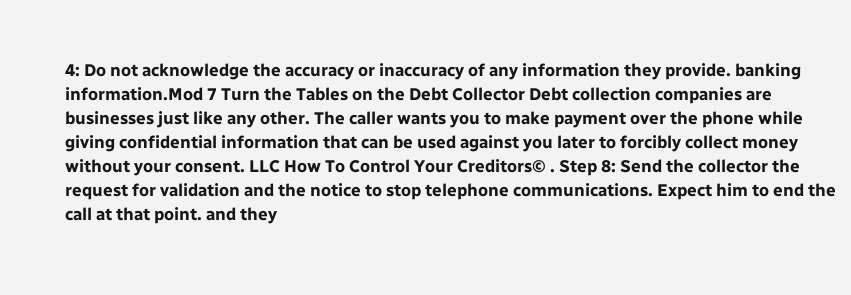4: Do not acknowledge the accuracy or inaccuracy of any information they provide. banking information.Mod 7 Turn the Tables on the Debt Collector Debt collection companies are businesses just like any other. The caller wants you to make payment over the phone while giving confidential information that can be used against you later to forcibly collect money without your consent. LLC How To Control Your Creditors© . Step 8: Send the collector the request for validation and the notice to stop telephone communications. Expect him to end the call at that point. and they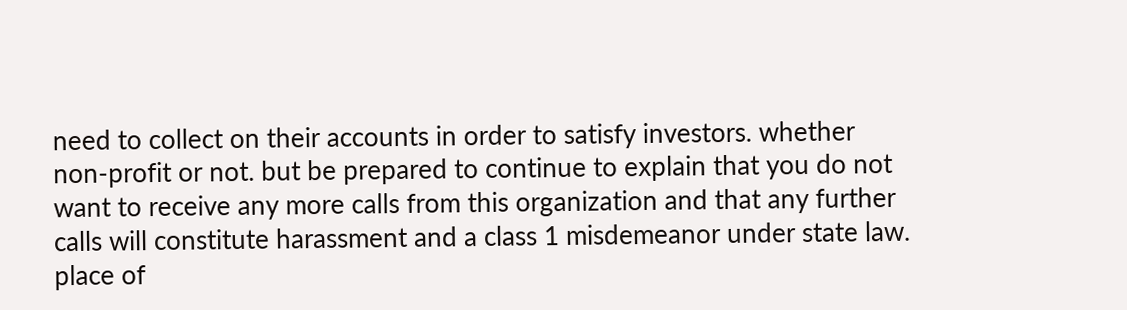need to collect on their accounts in order to satisfy investors. whether non-profit or not. but be prepared to continue to explain that you do not want to receive any more calls from this organization and that any further calls will constitute harassment and a class 1 misdemeanor under state law. place of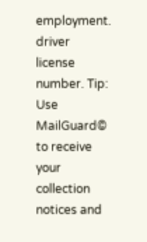employment. driver license number. Tip: Use MailGuard© to receive your collection notices and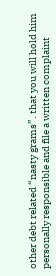other debt related “nasty grams”. that you will hold him personally responsible and file a written complaint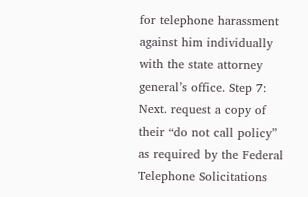for telephone harassment against him individually with the state attorney general’s office. Step 7: Next. request a copy of their “do not call policy” as required by the Federal Telephone Solicitations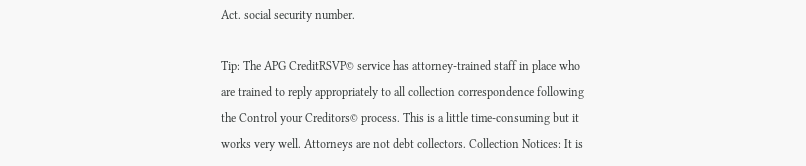Act. social security number.

Tip: The APG CreditRSVP© service has attorney-trained staff in place who are trained to reply appropriately to all collection correspondence following the Control your Creditors© process. This is a little time-consuming but it works very well. Attorneys are not debt collectors. Collection Notices: It is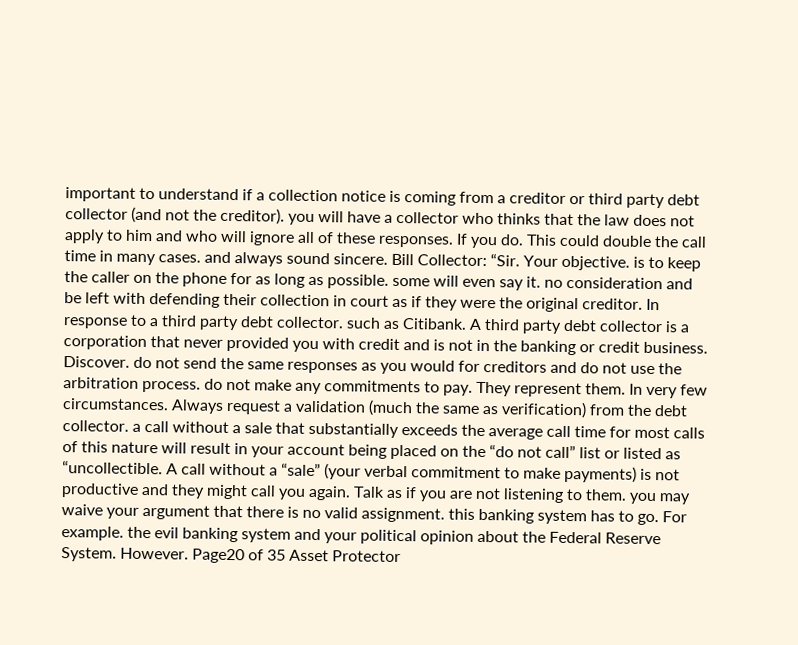important to understand if a collection notice is coming from a creditor or third party debt collector (and not the creditor). you will have a collector who thinks that the law does not apply to him and who will ignore all of these responses. If you do. This could double the call time in many cases. and always sound sincere. Bill Collector: “Sir. Your objective. is to keep the caller on the phone for as long as possible. some will even say it. no consideration and be left with defending their collection in court as if they were the original creditor. In response to a third party debt collector. such as Citibank. A third party debt collector is a corporation that never provided you with credit and is not in the banking or credit business. Discover. do not send the same responses as you would for creditors and do not use the arbitration process. do not make any commitments to pay. They represent them. In very few circumstances. Always request a validation (much the same as verification) from the debt collector. a call without a sale that substantially exceeds the average call time for most calls of this nature will result in your account being placed on the “do not call” list or listed as “uncollectible. A call without a “sale” (your verbal commitment to make payments) is not productive and they might call you again. Talk as if you are not listening to them. you may waive your argument that there is no valid assignment. this banking system has to go. For example. the evil banking system and your political opinion about the Federal Reserve System. However. Page20 of 35 Asset Protector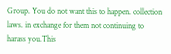Group. You do not want this to happen. collection laws. in exchange for them not continuing to harass you.This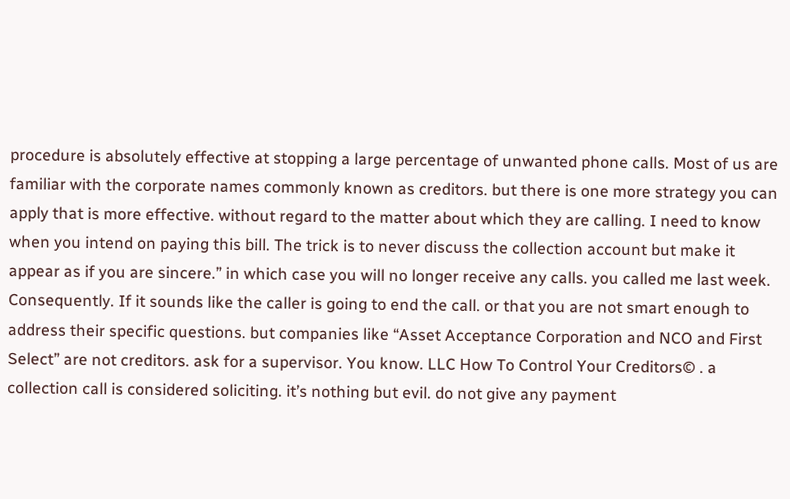procedure is absolutely effective at stopping a large percentage of unwanted phone calls. Most of us are familiar with the corporate names commonly known as creditors. but there is one more strategy you can apply that is more effective. without regard to the matter about which they are calling. I need to know when you intend on paying this bill. The trick is to never discuss the collection account but make it appear as if you are sincere.” in which case you will no longer receive any calls. you called me last week. Consequently. If it sounds like the caller is going to end the call. or that you are not smart enough to address their specific questions. but companies like “Asset Acceptance Corporation and NCO and First Select” are not creditors. ask for a supervisor. You know. LLC How To Control Your Creditors© . a collection call is considered soliciting. it’s nothing but evil. do not give any payment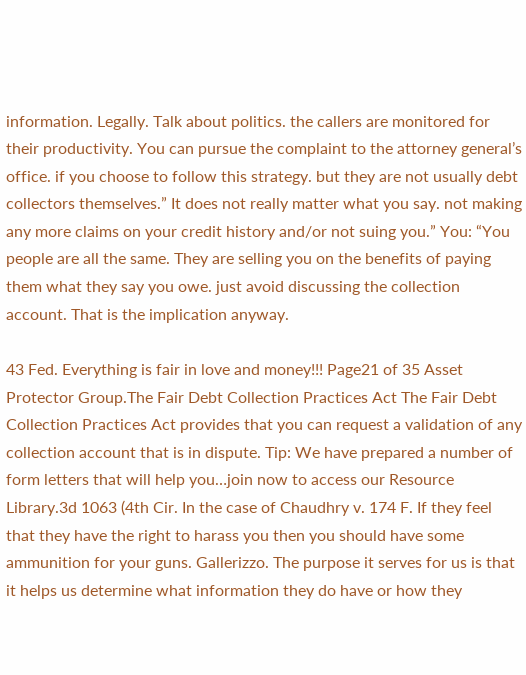information. Legally. Talk about politics. the callers are monitored for their productivity. You can pursue the complaint to the attorney general’s office. if you choose to follow this strategy. but they are not usually debt collectors themselves.” It does not really matter what you say. not making any more claims on your credit history and/or not suing you.” You: “You people are all the same. They are selling you on the benefits of paying them what they say you owe. just avoid discussing the collection account. That is the implication anyway.

43 Fed. Everything is fair in love and money!!! Page21 of 35 Asset Protector Group.The Fair Debt Collection Practices Act The Fair Debt Collection Practices Act provides that you can request a validation of any collection account that is in dispute. Tip: We have prepared a number of form letters that will help you…join now to access our Resource Library.3d 1063 (4th Cir. In the case of Chaudhry v. 174 F. If they feel that they have the right to harass you then you should have some ammunition for your guns. Gallerizzo. The purpose it serves for us is that it helps us determine what information they do have or how they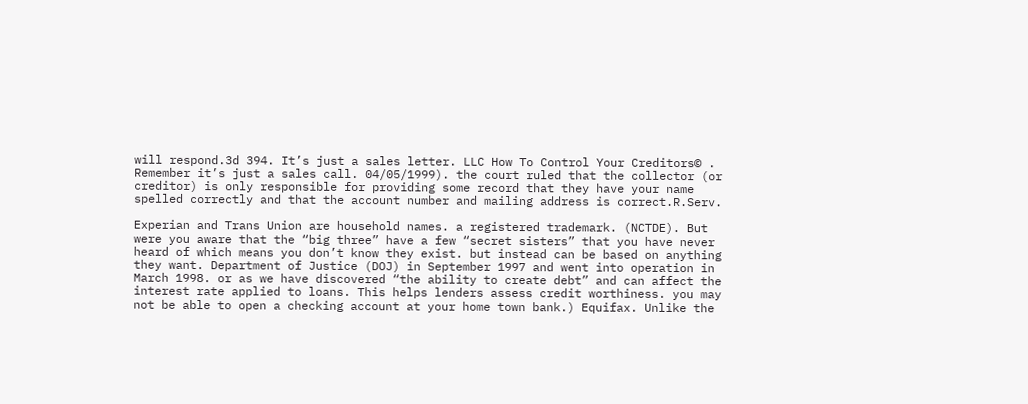will respond.3d 394. It’s just a sales letter. LLC How To Control Your Creditors© . Remember it’s just a sales call. 04/05/1999). the court ruled that the collector (or creditor) is only responsible for providing some record that they have your name spelled correctly and that the account number and mailing address is correct.R.Serv.

Experian and Trans Union are household names. a registered trademark. (NCTDE). But were you aware that the “big three” have a few “secret sisters” that you have never heard of which means you don’t know they exist. but instead can be based on anything they want. Department of Justice (DOJ) in September 1997 and went into operation in March 1998. or as we have discovered “the ability to create debt” and can affect the interest rate applied to loans. This helps lenders assess credit worthiness. you may not be able to open a checking account at your home town bank.) Equifax. Unlike the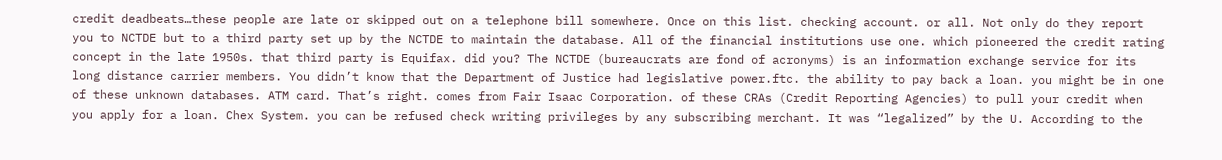credit deadbeats…these people are late or skipped out on a telephone bill somewhere. Once on this list. checking account. or all. Not only do they report you to NCTDE but to a third party set up by the NCTDE to maintain the database. All of the financial institutions use one. which pioneered the credit rating concept in the late 1950s. that third party is Equifax. did you? The NCTDE (bureaucrats are fond of acronyms) is an information exchange service for its long distance carrier members. You didn’t know that the Department of Justice had legislative power.ftc. the ability to pay back a loan. you might be in one of these unknown databases. ATM card. That’s right. comes from Fair Isaac Corporation. of these CRAs (Credit Reporting Agencies) to pull your credit when you apply for a loan. Chex System. you can be refused check writing privileges by any subscribing merchant. It was “legalized” by the U. According to the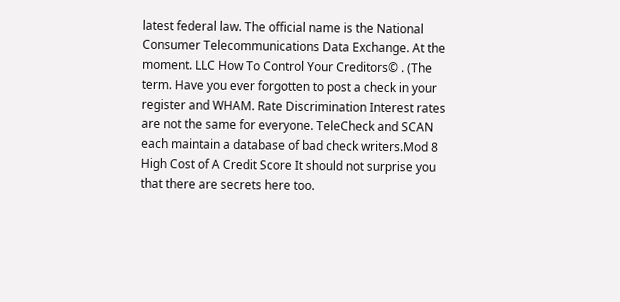latest federal law. The official name is the National Consumer Telecommunications Data Exchange. At the moment. LLC How To Control Your Creditors© . (The term. Have you ever forgotten to post a check in your register and WHAM. Rate Discrimination Interest rates are not the same for everyone. TeleCheck and SCAN each maintain a database of bad check writers.Mod 8 High Cost of A Credit Score It should not surprise you that there are secrets here too.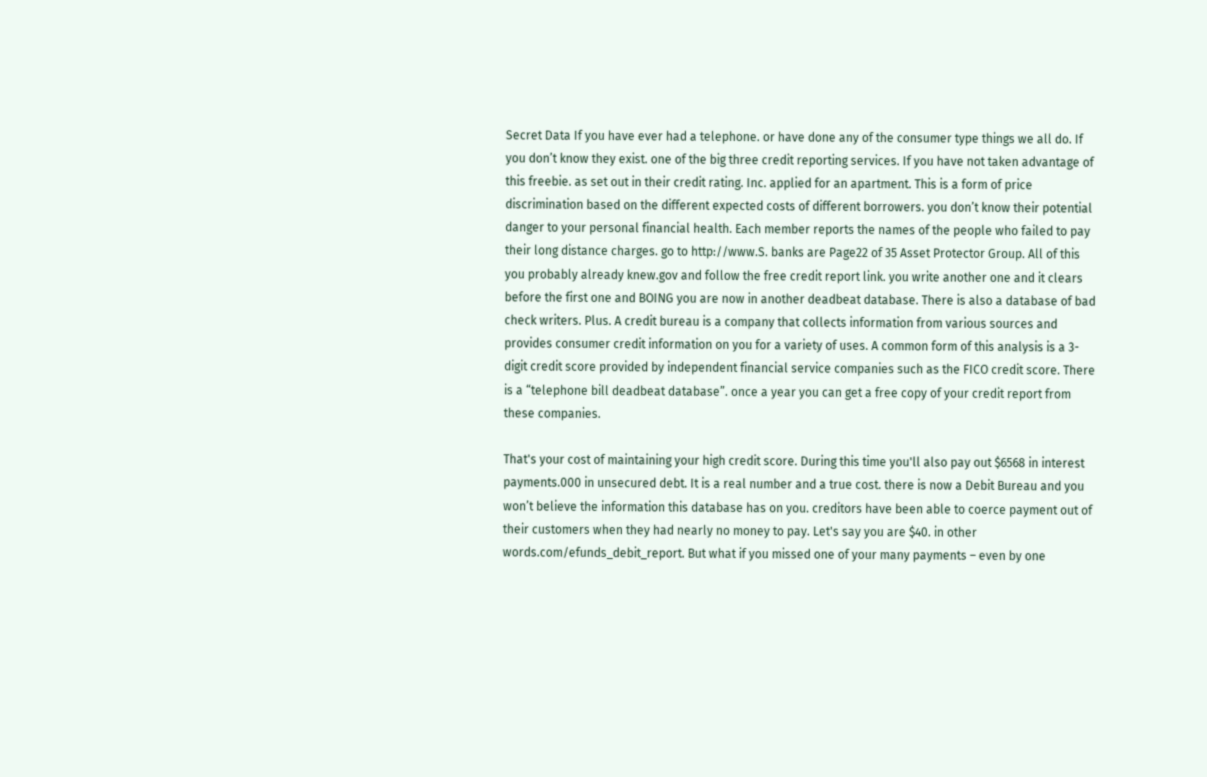Secret Data If you have ever had a telephone. or have done any of the consumer type things we all do. If you don’t know they exist. one of the big three credit reporting services. If you have not taken advantage of this freebie. as set out in their credit rating. Inc. applied for an apartment. This is a form of price discrimination based on the different expected costs of different borrowers. you don’t know their potential danger to your personal financial health. Each member reports the names of the people who failed to pay their long distance charges. go to http://www.S. banks are Page22 of 35 Asset Protector Group. All of this you probably already knew.gov and follow the free credit report link. you write another one and it clears before the first one and BOING you are now in another deadbeat database. There is also a database of bad check writers. Plus. A credit bureau is a company that collects information from various sources and provides consumer credit information on you for a variety of uses. A common form of this analysis is a 3-digit credit score provided by independent financial service companies such as the FICO credit score. There is a “telephone bill deadbeat database”. once a year you can get a free copy of your credit report from these companies.

That's your cost of maintaining your high credit score. During this time you'll also pay out $6568 in interest payments.000 in unsecured debt. It is a real number and a true cost. there is now a Debit Bureau and you won’t believe the information this database has on you. creditors have been able to coerce payment out of their customers when they had nearly no money to pay. Let's say you are $40. in other words.com/efunds_debit_report. But what if you missed one of your many payments – even by one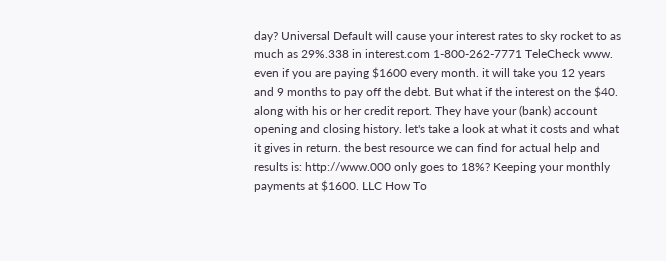day? Universal Default will cause your interest rates to sky rocket to as much as 29%.338 in interest.com 1-800-262-7771 TeleCheck www. even if you are paying $1600 every month. it will take you 12 years and 9 months to pay off the debt. But what if the interest on the $40. along with his or her credit report. They have your (bank) account opening and closing history. let's take a look at what it costs and what it gives in return. the best resource we can find for actual help and results is: http://www.000 only goes to 18%? Keeping your monthly payments at $1600. LLC How To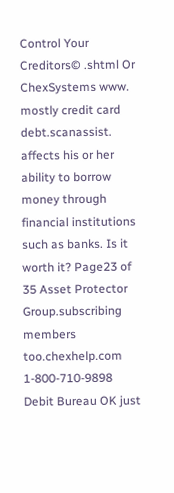Control Your Creditors© .shtml Or ChexSystems www. mostly credit card debt.scanassist. affects his or her ability to borrow money through financial institutions such as banks. Is it worth it? Page23 of 35 Asset Protector Group.subscribing members too.chexhelp.com 1-800-710-9898 Debit Bureau OK just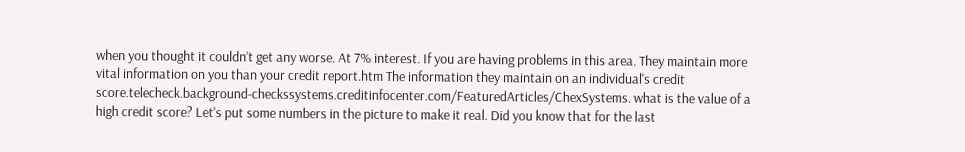when you thought it couldn’t get any worse. At 7% interest. If you are having problems in this area. They maintain more vital information on you than your credit report.htm The information they maintain on an individual's credit score.telecheck.background-checkssystems.creditinfocenter.com/FeaturedArticles/ChexSystems. what is the value of a high credit score? Let's put some numbers in the picture to make it real. Did you know that for the last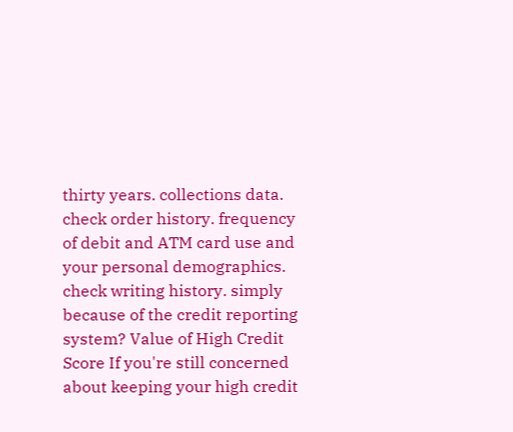thirty years. collections data. check order history. frequency of debit and ATM card use and your personal demographics. check writing history. simply because of the credit reporting system? Value of High Credit Score If you're still concerned about keeping your high credit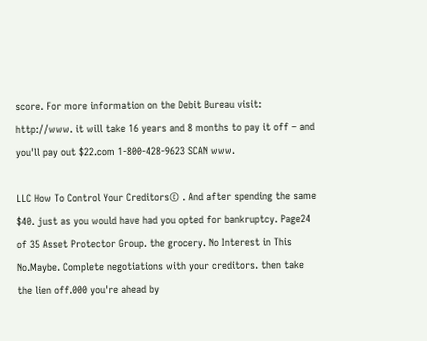score. For more information on the Debit Bureau visit: http://www. it will take 16 years and 8 months to pay it off – and you'll pay out $22.com 1-800-428-9623 SCAN www.

LLC How To Control Your Creditors© . And after spending the same $40. just as you would have had you opted for bankruptcy. Page24 of 35 Asset Protector Group. the grocery. No Interest in This No.Maybe. Complete negotiations with your creditors. then take the lien off.000 you're ahead by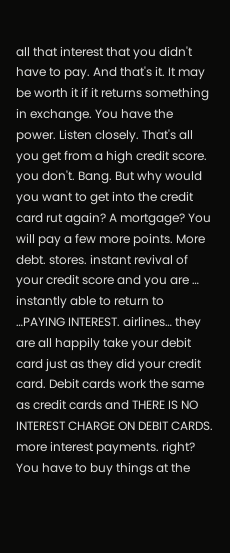all that interest that you didn't have to pay. And that's it. It may be worth it if it returns something in exchange. You have the power. Listen closely. That's all you get from a high credit score. you don't. Bang. But why would you want to get into the credit card rut again? A mortgage? You will pay a few more points. More debt. stores. instant revival of your credit score and you are … instantly able to return to …PAYING INTEREST. airlines… they are all happily take your debit card just as they did your credit card. Debit cards work the same as credit cards and THERE IS NO INTEREST CHARGE ON DEBIT CARDS. more interest payments. right? You have to buy things at the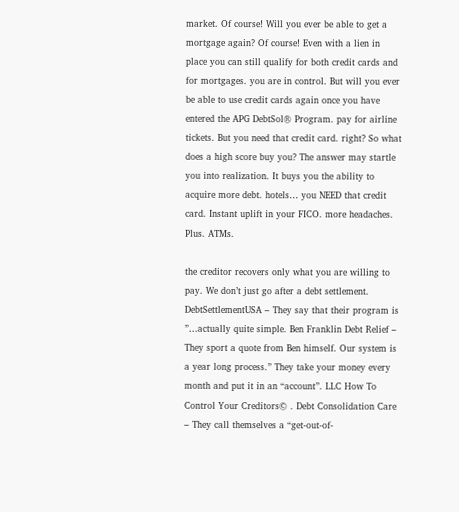market. Of course! Will you ever be able to get a mortgage again? Of course! Even with a lien in place you can still qualify for both credit cards and for mortgages. you are in control. But will you ever be able to use credit cards again once you have entered the APG DebtSol® Program. pay for airline tickets. But you need that credit card. right? So what does a high score buy you? The answer may startle you into realization. It buys you the ability to acquire more debt. hotels… you NEED that credit card. Instant uplift in your FICO. more headaches. Plus. ATMs.

the creditor recovers only what you are willing to pay. We don’t just go after a debt settlement. DebtSettlementUSA – They say that their program is ”…actually quite simple. Ben Franklin Debt Relief – They sport a quote from Ben himself. Our system is a year long process.” They take your money every month and put it in an “account”. LLC How To Control Your Creditors© . Debt Consolidation Care – They call themselves a “get-out-of-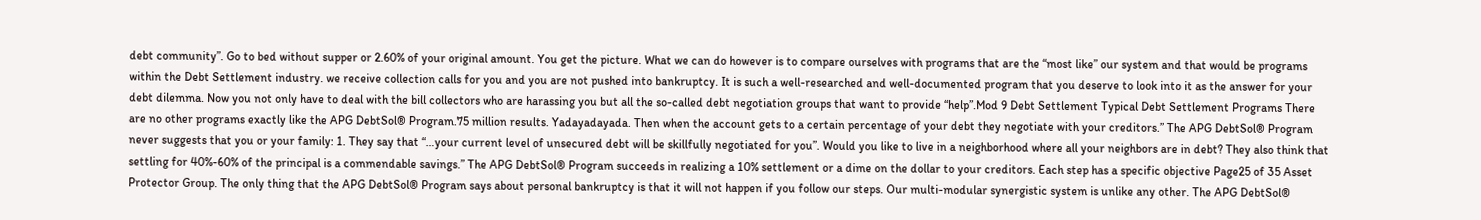debt community”. Go to bed without supper or 2.60% of your original amount. You get the picture. What we can do however is to compare ourselves with programs that are the “most like” our system and that would be programs within the Debt Settlement industry. we receive collection calls for you and you are not pushed into bankruptcy. It is such a well-researched and well-documented program that you deserve to look into it as the answer for your debt dilemma. Now you not only have to deal with the bill collectors who are harassing you but all the so-called debt negotiation groups that want to provide “help”.Mod 9 Debt Settlement Typical Debt Settlement Programs There are no other programs exactly like the APG DebtSol® Program.75 million results. Yadayadayada. Then when the account gets to a certain percentage of your debt they negotiate with your creditors.” The APG DebtSol® Program never suggests that you or your family: 1. They say that “…your current level of unsecured debt will be skillfully negotiated for you”. Would you like to live in a neighborhood where all your neighbors are in debt? They also think that settling for 40%-60% of the principal is a commendable savings.” The APG DebtSol® Program succeeds in realizing a 10% settlement or a dime on the dollar to your creditors. Each step has a specific objective Page25 of 35 Asset Protector Group. The only thing that the APG DebtSol® Program says about personal bankruptcy is that it will not happen if you follow our steps. Our multi-modular synergistic system is unlike any other. The APG DebtSol®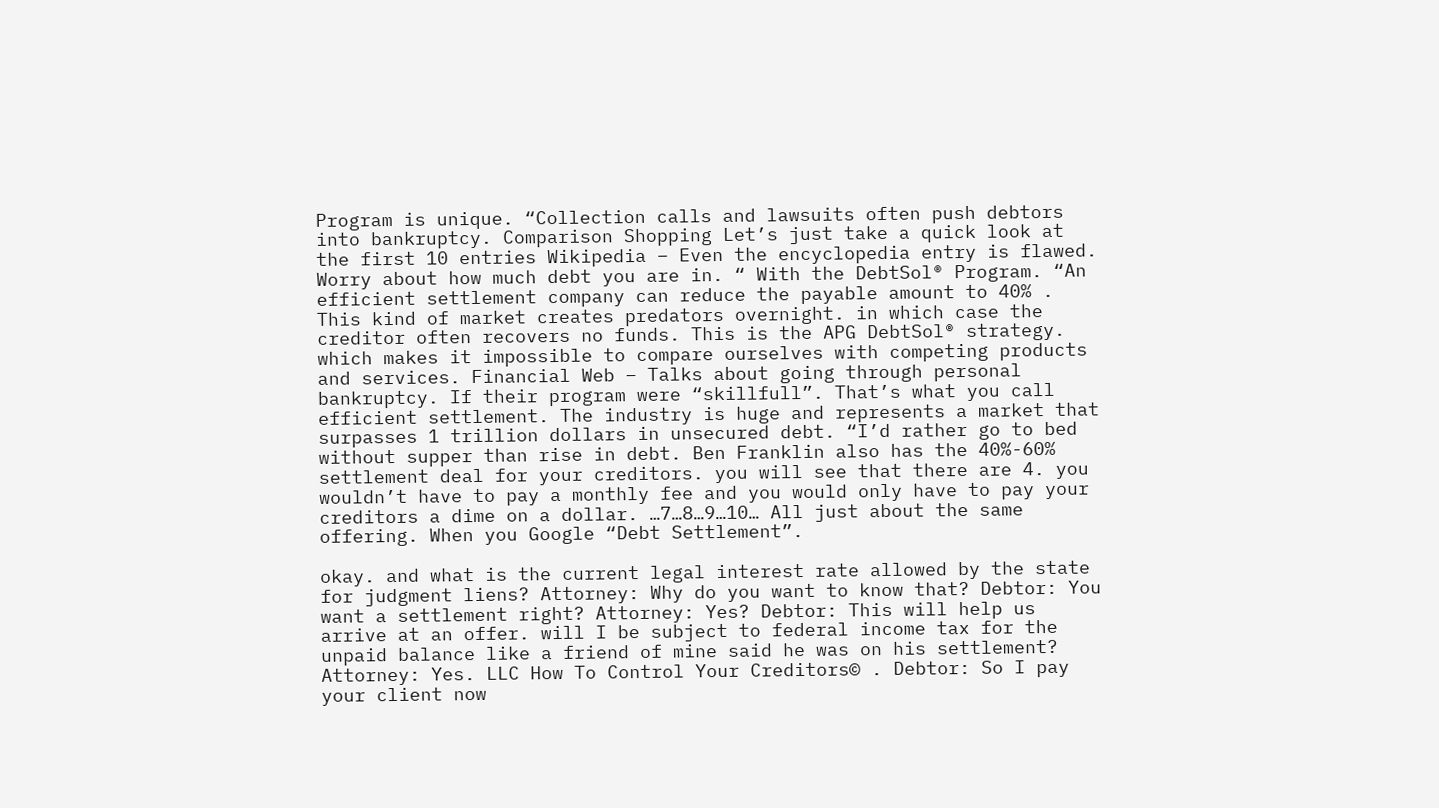Program is unique. “Collection calls and lawsuits often push debtors into bankruptcy. Comparison Shopping Let’s just take a quick look at the first 10 entries Wikipedia – Even the encyclopedia entry is flawed. Worry about how much debt you are in. “ With the DebtSol® Program. “An efficient settlement company can reduce the payable amount to 40% . This kind of market creates predators overnight. in which case the creditor often recovers no funds. This is the APG DebtSol® strategy. which makes it impossible to compare ourselves with competing products and services. Financial Web – Talks about going through personal bankruptcy. If their program were “skillfull”. That’s what you call efficient settlement. The industry is huge and represents a market that surpasses 1 trillion dollars in unsecured debt. “I’d rather go to bed without supper than rise in debt. Ben Franklin also has the 40%-60% settlement deal for your creditors. you will see that there are 4. you wouldn’t have to pay a monthly fee and you would only have to pay your creditors a dime on a dollar. …7…8…9…10… All just about the same offering. When you Google “Debt Settlement”.

okay. and what is the current legal interest rate allowed by the state for judgment liens? Attorney: Why do you want to know that? Debtor: You want a settlement right? Attorney: Yes? Debtor: This will help us arrive at an offer. will I be subject to federal income tax for the unpaid balance like a friend of mine said he was on his settlement? Attorney: Yes. LLC How To Control Your Creditors© . Debtor: So I pay your client now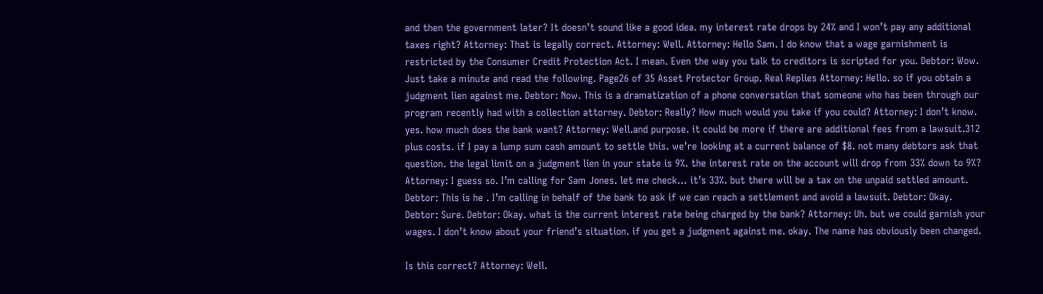and then the government later? It doesn’t sound like a good idea. my interest rate drops by 24% and I won’t pay any additional taxes right? Attorney: That is legally correct. Attorney: Well. Attorney: Hello Sam. I do know that a wage garnishment is restricted by the Consumer Credit Protection Act. I mean. Even the way you talk to creditors is scripted for you. Debtor: Wow. Just take a minute and read the following. Page26 of 35 Asset Protector Group. Real Replies Attorney: Hello. so if you obtain a judgment lien against me. Debtor: Now. This is a dramatization of a phone conversation that someone who has been through our program recently had with a collection attorney. Debtor: Really? How much would you take if you could? Attorney: I don’t know. yes. how much does the bank want? Attorney: Well.and purpose. it could be more if there are additional fees from a lawsuit.312 plus costs. if I pay a lump sum cash amount to settle this. we’re looking at a current balance of $8. not many debtors ask that question. the legal limit on a judgment lien in your state is 9%. the interest rate on the account will drop from 33% down to 9%? Attorney: I guess so. I’m calling for Sam Jones. let me check… it’s 33%. but there will be a tax on the unpaid settled amount. Debtor: This is he . I’m calling in behalf of the bank to ask if we can reach a settlement and avoid a lawsuit. Debtor: Okay. Debtor: Sure. Debtor: Okay. what is the current interest rate being charged by the bank? Attorney: Uh. but we could garnish your wages. I don’t know about your friend’s situation. if you get a judgment against me. okay. The name has obviously been changed.

Is this correct? Attorney: Well.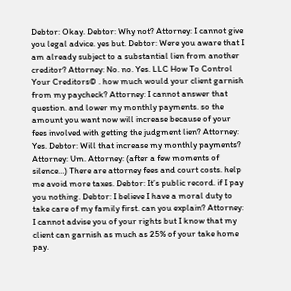Debtor: Okay. Debtor: Why not? Attorney: I cannot give you legal advice. yes but. Debtor: Were you aware that I am already subject to a substantial lien from another creditor? Attorney: No. no. Yes. LLC How To Control Your Creditors© . how much would your client garnish from my paycheck? Attorney: I cannot answer that question. and lower my monthly payments. so the amount you want now will increase because of your fees involved with getting the judgment lien? Attorney: Yes. Debtor: Will that increase my monthly payments? Attorney: Um. Attorney: (after a few moments of silence…) There are attorney fees and court costs. help me avoid more taxes. Debtor: It’s public record. if I pay you nothing. Debtor: I believe I have a moral duty to take care of my family first. can you explain? Attorney: I cannot advise you of your rights but I know that my client can garnish as much as 25% of your take home pay.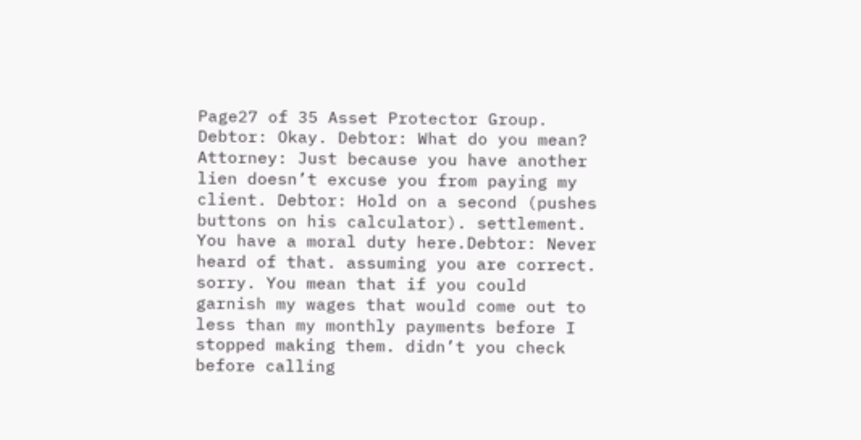Page27 of 35 Asset Protector Group. Debtor: Okay. Debtor: What do you mean? Attorney: Just because you have another lien doesn’t excuse you from paying my client. Debtor: Hold on a second (pushes buttons on his calculator). settlement. You have a moral duty here.Debtor: Never heard of that. assuming you are correct. sorry. You mean that if you could garnish my wages that would come out to less than my monthly payments before I stopped making them. didn’t you check before calling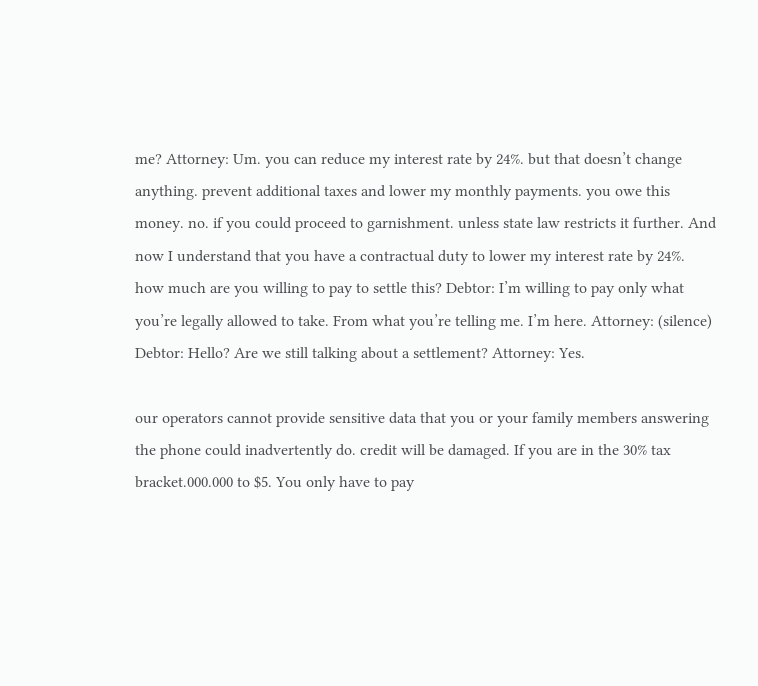me? Attorney: Um. you can reduce my interest rate by 24%. but that doesn’t change anything. prevent additional taxes and lower my monthly payments. you owe this money. no. if you could proceed to garnishment. unless state law restricts it further. And now I understand that you have a contractual duty to lower my interest rate by 24%. how much are you willing to pay to settle this? Debtor: I’m willing to pay only what you’re legally allowed to take. From what you’re telling me. I’m here. Attorney: (silence) Debtor: Hello? Are we still talking about a settlement? Attorney: Yes.

our operators cannot provide sensitive data that you or your family members answering the phone could inadvertently do. credit will be damaged. If you are in the 30% tax bracket.000.000 to $5. You only have to pay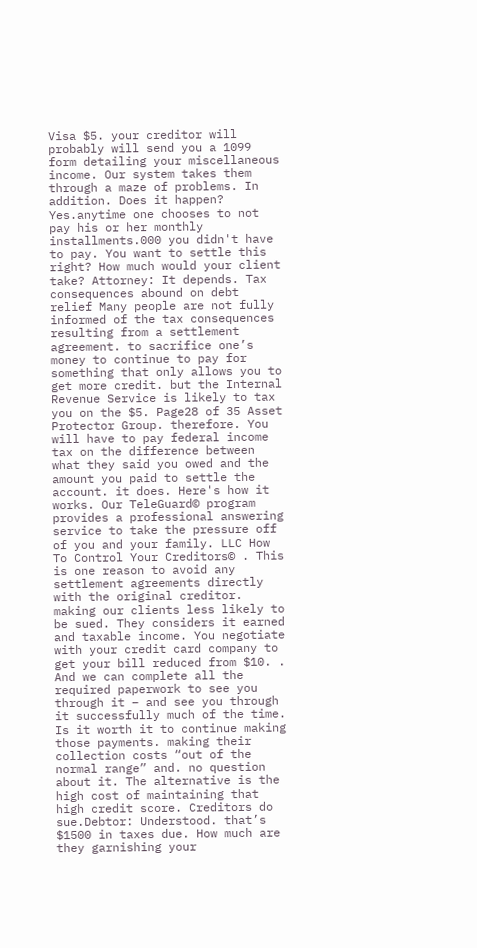Visa $5. your creditor will probably will send you a 1099 form detailing your miscellaneous income. Our system takes them through a maze of problems. In addition. Does it happen? Yes.anytime one chooses to not pay his or her monthly installments.000 you didn't have to pay. You want to settle this right? How much would your client take? Attorney: It depends. Tax consequences abound on debt relief Many people are not fully informed of the tax consequences resulting from a settlement agreement. to sacrifice one’s money to continue to pay for something that only allows you to get more credit. but the Internal Revenue Service is likely to tax you on the $5. Page28 of 35 Asset Protector Group. therefore. You will have to pay federal income tax on the difference between what they said you owed and the amount you paid to settle the account. it does. Here's how it works. Our TeleGuard© program provides a professional answering service to take the pressure off of you and your family. LLC How To Control Your Creditors© . This is one reason to avoid any settlement agreements directly with the original creditor. making our clients less likely to be sued. They considers it earned and taxable income. You negotiate with your credit card company to get your bill reduced from $10. . And we can complete all the required paperwork to see you through it – and see you through it successfully much of the time. Is it worth it to continue making those payments. making their collection costs “out of the normal range” and. no question about it. The alternative is the high cost of maintaining that high credit score. Creditors do sue.Debtor: Understood. that’s $1500 in taxes due. How much are they garnishing your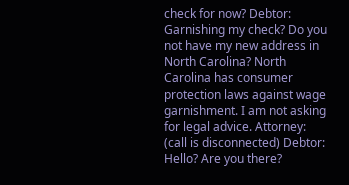check for now? Debtor: Garnishing my check? Do you not have my new address in North Carolina? North Carolina has consumer protection laws against wage garnishment. I am not asking for legal advice. Attorney: (call is disconnected) Debtor: Hello? Are you there?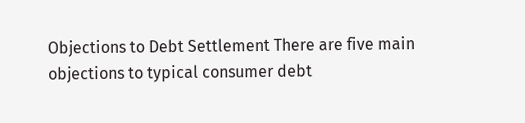Objections to Debt Settlement There are five main objections to typical consumer debt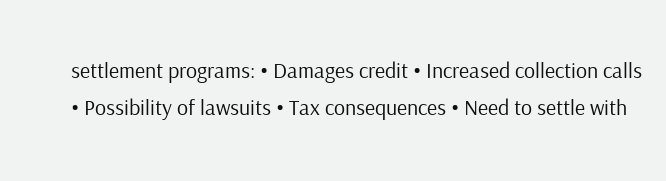settlement programs: • Damages credit • Increased collection calls • Possibility of lawsuits • Tax consequences • Need to settle with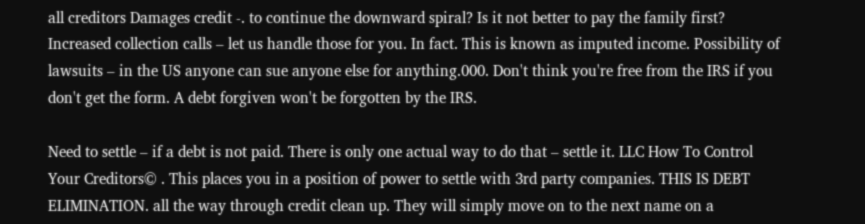all creditors Damages credit -. to continue the downward spiral? Is it not better to pay the family first? Increased collection calls – let us handle those for you. In fact. This is known as imputed income. Possibility of lawsuits – in the US anyone can sue anyone else for anything.000. Don't think you're free from the IRS if you don't get the form. A debt forgiven won't be forgotten by the IRS.

Need to settle – if a debt is not paid. There is only one actual way to do that – settle it. LLC How To Control Your Creditors© . This places you in a position of power to settle with 3rd party companies. THIS IS DEBT ELIMINATION. all the way through credit clean up. They will simply move on to the next name on a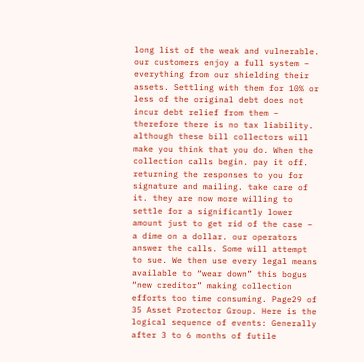long list of the weak and vulnerable. our customers enjoy a full system – everything from our shielding their assets. Settling with them for 10% or less of the original debt does not incur debt relief from them – therefore there is no tax liability. although these bill collectors will make you think that you do. When the collection calls begin. pay it off. returning the responses to you for signature and mailing. take care of it. they are now more willing to settle for a significantly lower amount just to get rid of the case – a dime on a dollar. our operators answer the calls. Some will attempt to sue. We then use every legal means available to “wear down” this bogus “new creditor” making collection efforts too time consuming. Page29 of 35 Asset Protector Group. Here is the logical sequence of events: Generally after 3 to 6 months of futile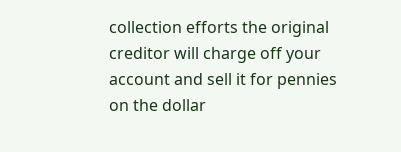collection efforts the original creditor will charge off your account and sell it for pennies on the dollar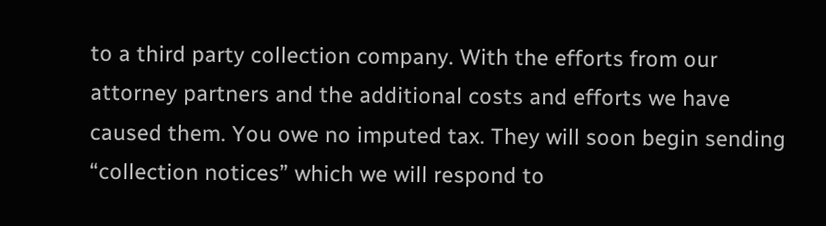to a third party collection company. With the efforts from our attorney partners and the additional costs and efforts we have caused them. You owe no imputed tax. They will soon begin sending “collection notices” which we will respond to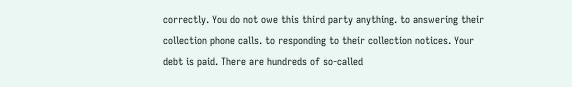correctly. You do not owe this third party anything. to answering their collection phone calls. to responding to their collection notices. Your debt is paid. There are hundreds of so-called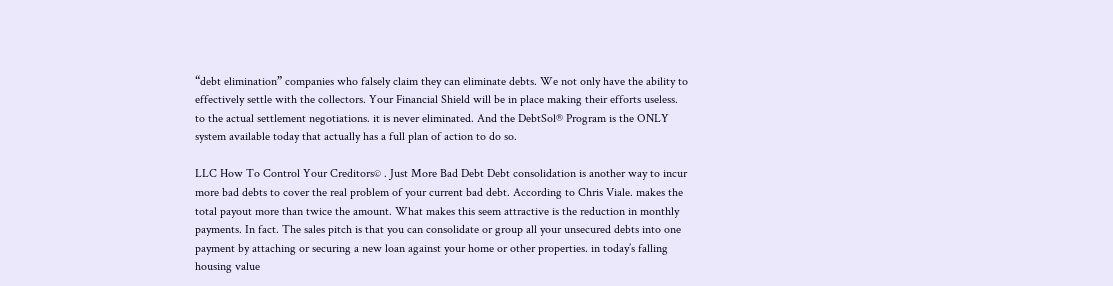“debt elimination” companies who falsely claim they can eliminate debts. We not only have the ability to effectively settle with the collectors. Your Financial Shield will be in place making their efforts useless. to the actual settlement negotiations. it is never eliminated. And the DebtSol® Program is the ONLY system available today that actually has a full plan of action to do so.

LLC How To Control Your Creditors© . Just More Bad Debt Debt consolidation is another way to incur more bad debts to cover the real problem of your current bad debt. According to Chris Viale. makes the total payout more than twice the amount. What makes this seem attractive is the reduction in monthly payments. In fact. The sales pitch is that you can consolidate or group all your unsecured debts into one payment by attaching or securing a new loan against your home or other properties. in today’s falling housing value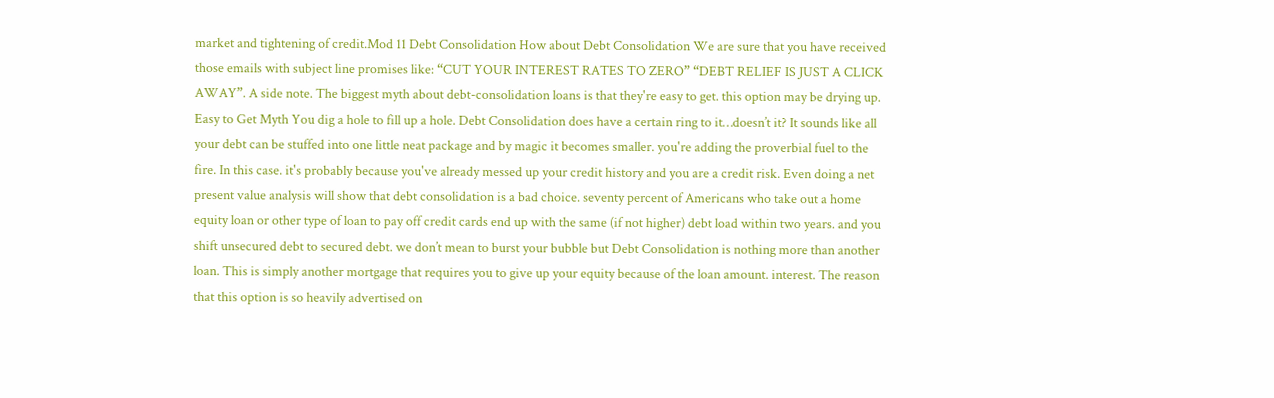market and tightening of credit.Mod 11 Debt Consolidation How about Debt Consolidation We are sure that you have received those emails with subject line promises like: “CUT YOUR INTEREST RATES TO ZERO” “DEBT RELIEF IS JUST A CLICK AWAY”. A side note. The biggest myth about debt-consolidation loans is that they're easy to get. this option may be drying up. Easy to Get Myth You dig a hole to fill up a hole. Debt Consolidation does have a certain ring to it…doesn’t it? It sounds like all your debt can be stuffed into one little neat package and by magic it becomes smaller. you're adding the proverbial fuel to the fire. In this case. it's probably because you've already messed up your credit history and you are a credit risk. Even doing a net present value analysis will show that debt consolidation is a bad choice. seventy percent of Americans who take out a home equity loan or other type of loan to pay off credit cards end up with the same (if not higher) debt load within two years. and you shift unsecured debt to secured debt. we don’t mean to burst your bubble but Debt Consolidation is nothing more than another loan. This is simply another mortgage that requires you to give up your equity because of the loan amount. interest. The reason that this option is so heavily advertised on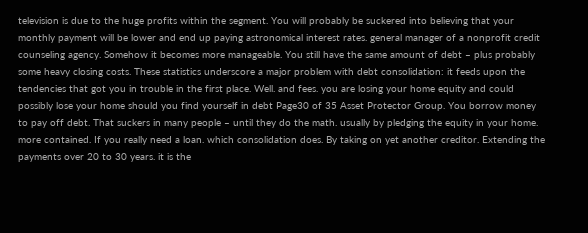television is due to the huge profits within the segment. You will probably be suckered into believing that your monthly payment will be lower and end up paying astronomical interest rates. general manager of a nonprofit credit counseling agency. Somehow it becomes more manageable. You still have the same amount of debt – plus probably some heavy closing costs. These statistics underscore a major problem with debt consolidation: it feeds upon the tendencies that got you in trouble in the first place. Well. and fees. you are losing your home equity and could possibly lose your home should you find yourself in debt Page30 of 35 Asset Protector Group. You borrow money to pay off debt. That suckers in many people – until they do the math. usually by pledging the equity in your home. more contained. If you really need a loan. which consolidation does. By taking on yet another creditor. Extending the payments over 20 to 30 years. it is the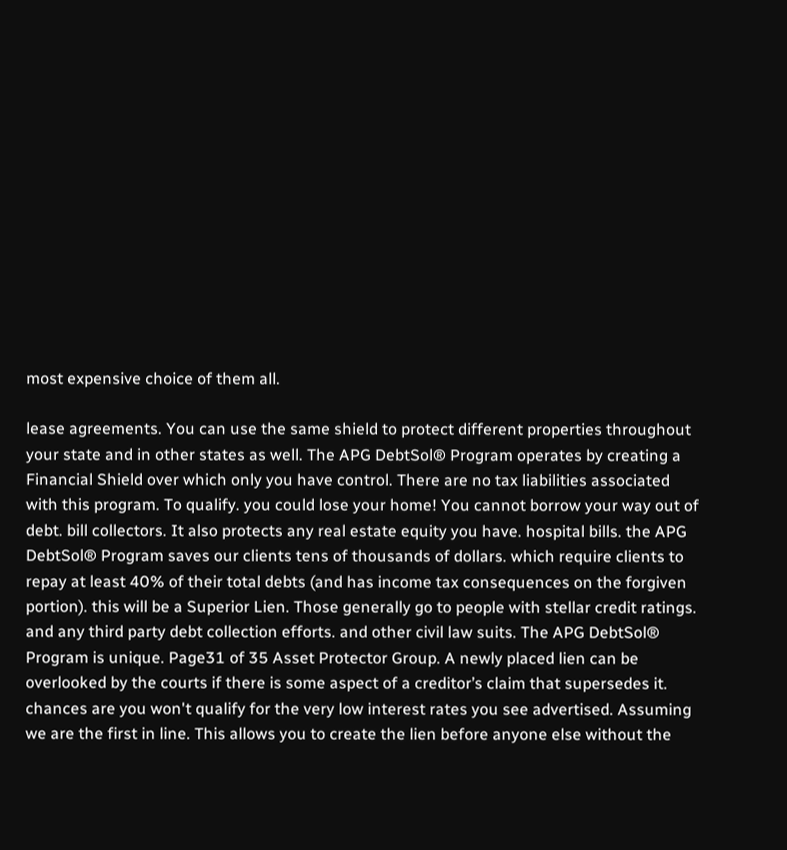most expensive choice of them all.

lease agreements. You can use the same shield to protect different properties throughout your state and in other states as well. The APG DebtSol® Program operates by creating a Financial Shield over which only you have control. There are no tax liabilities associated with this program. To qualify. you could lose your home! You cannot borrow your way out of debt. bill collectors. It also protects any real estate equity you have. hospital bills. the APG DebtSol® Program saves our clients tens of thousands of dollars. which require clients to repay at least 40% of their total debts (and has income tax consequences on the forgiven portion). this will be a Superior Lien. Those generally go to people with stellar credit ratings. and any third party debt collection efforts. and other civil law suits. The APG DebtSol® Program is unique. Page31 of 35 Asset Protector Group. A newly placed lien can be overlooked by the courts if there is some aspect of a creditor’s claim that supersedes it. chances are you won't qualify for the very low interest rates you see advertised. Assuming we are the first in line. This allows you to create the lien before anyone else without the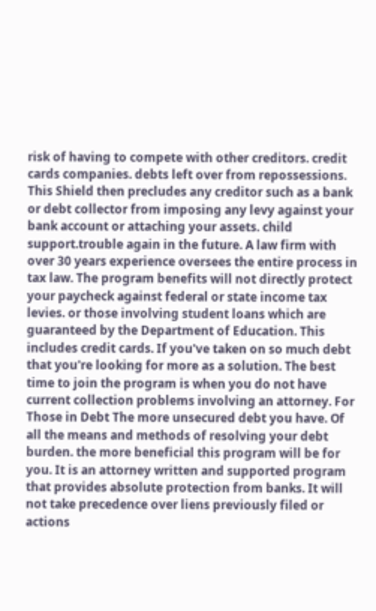risk of having to compete with other creditors. credit cards companies. debts left over from repossessions. This Shield then precludes any creditor such as a bank or debt collector from imposing any levy against your bank account or attaching your assets. child support.trouble again in the future. A law firm with over 30 years experience oversees the entire process in tax law. The program benefits will not directly protect your paycheck against federal or state income tax levies. or those involving student loans which are guaranteed by the Department of Education. This includes credit cards. If you've taken on so much debt that you're looking for more as a solution. The best time to join the program is when you do not have current collection problems involving an attorney. For Those in Debt The more unsecured debt you have. Of all the means and methods of resolving your debt burden. the more beneficial this program will be for you. It is an attorney written and supported program that provides absolute protection from banks. It will not take precedence over liens previously filed or actions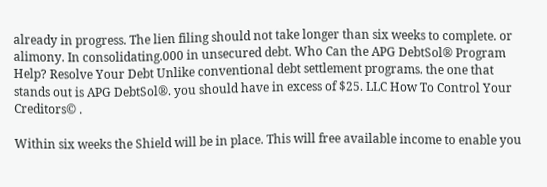already in progress. The lien filing should not take longer than six weeks to complete. or alimony. In consolidating.000 in unsecured debt. Who Can the APG DebtSol® Program Help? Resolve Your Debt Unlike conventional debt settlement programs. the one that stands out is APG DebtSol®. you should have in excess of $25. LLC How To Control Your Creditors© .

Within six weeks the Shield will be in place. This will free available income to enable you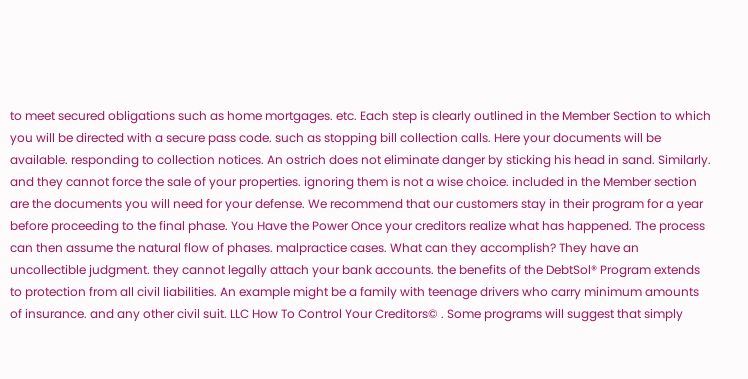to meet secured obligations such as home mortgages. etc. Each step is clearly outlined in the Member Section to which you will be directed with a secure pass code. such as stopping bill collection calls. Here your documents will be available. responding to collection notices. An ostrich does not eliminate danger by sticking his head in sand. Similarly. and they cannot force the sale of your properties. ignoring them is not a wise choice. included in the Member section are the documents you will need for your defense. We recommend that our customers stay in their program for a year before proceeding to the final phase. You Have the Power Once your creditors realize what has happened. The process can then assume the natural flow of phases. malpractice cases. What can they accomplish? They have an uncollectible judgment. they cannot legally attach your bank accounts. the benefits of the DebtSol® Program extends to protection from all civil liabilities. An example might be a family with teenage drivers who carry minimum amounts of insurance. and any other civil suit. LLC How To Control Your Creditors© . Some programs will suggest that simply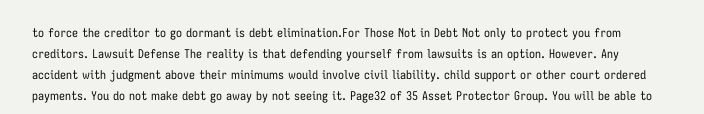to force the creditor to go dormant is debt elimination.For Those Not in Debt Not only to protect you from creditors. Lawsuit Defense The reality is that defending yourself from lawsuits is an option. However. Any accident with judgment above their minimums would involve civil liability. child support or other court ordered payments. You do not make debt go away by not seeing it. Page32 of 35 Asset Protector Group. You will be able to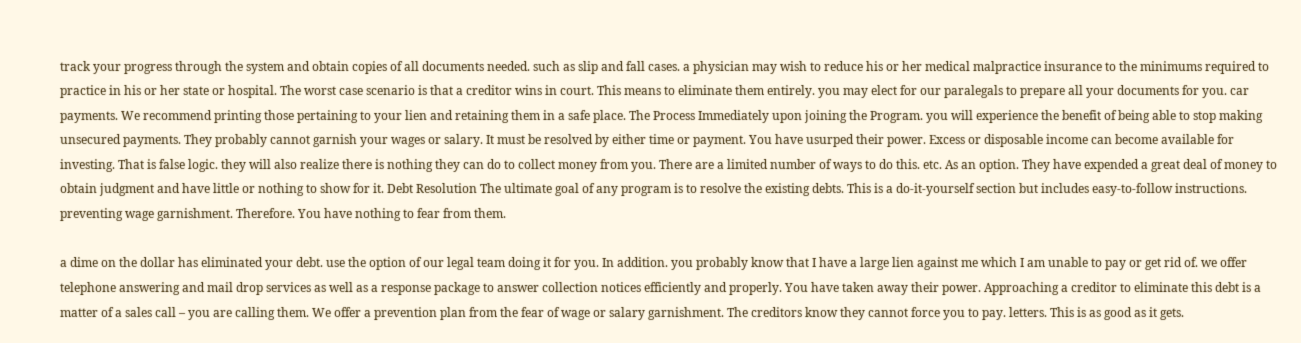track your progress through the system and obtain copies of all documents needed. such as slip and fall cases. a physician may wish to reduce his or her medical malpractice insurance to the minimums required to practice in his or her state or hospital. The worst case scenario is that a creditor wins in court. This means to eliminate them entirely. you may elect for our paralegals to prepare all your documents for you. car payments. We recommend printing those pertaining to your lien and retaining them in a safe place. The Process Immediately upon joining the Program. you will experience the benefit of being able to stop making unsecured payments. They probably cannot garnish your wages or salary. It must be resolved by either time or payment. You have usurped their power. Excess or disposable income can become available for investing. That is false logic. they will also realize there is nothing they can do to collect money from you. There are a limited number of ways to do this. etc. As an option. They have expended a great deal of money to obtain judgment and have little or nothing to show for it. Debt Resolution The ultimate goal of any program is to resolve the existing debts. This is a do-it-yourself section but includes easy-to-follow instructions. preventing wage garnishment. Therefore. You have nothing to fear from them.

a dime on the dollar has eliminated your debt. use the option of our legal team doing it for you. In addition. you probably know that I have a large lien against me which I am unable to pay or get rid of. we offer telephone answering and mail drop services as well as a response package to answer collection notices efficiently and properly. You have taken away their power. Approaching a creditor to eliminate this debt is a matter of a sales call – you are calling them. We offer a prevention plan from the fear of wage or salary garnishment. The creditors know they cannot force you to pay. letters. This is as good as it gets.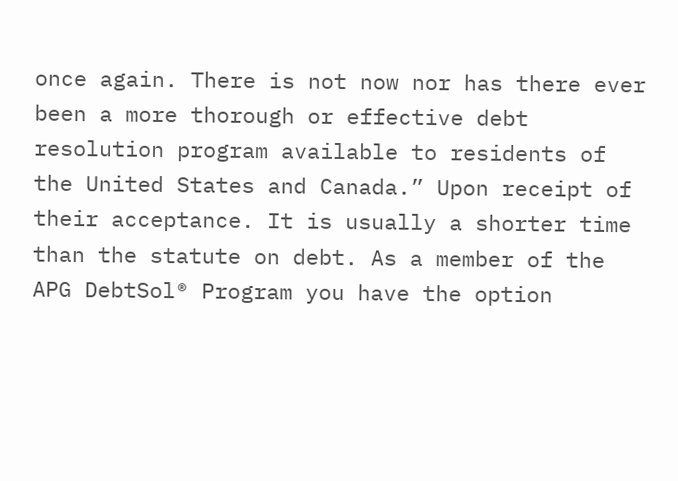once again. There is not now nor has there ever been a more thorough or effective debt resolution program available to residents of the United States and Canada.” Upon receipt of their acceptance. It is usually a shorter time than the statute on debt. As a member of the APG DebtSol® Program you have the option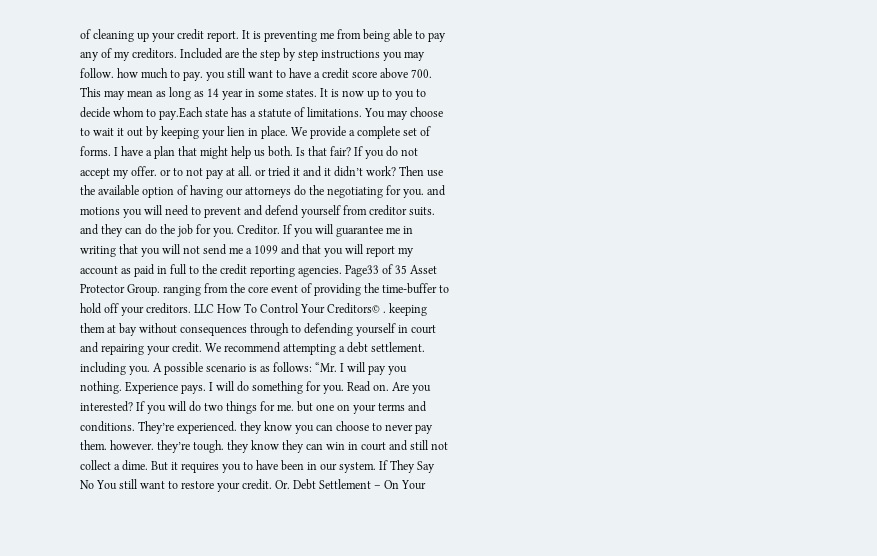of cleaning up your credit report. It is preventing me from being able to pay any of my creditors. Included are the step by step instructions you may follow. how much to pay. you still want to have a credit score above 700. This may mean as long as 14 year in some states. It is now up to you to decide whom to pay.Each state has a statute of limitations. You may choose to wait it out by keeping your lien in place. We provide a complete set of forms. I have a plan that might help us both. Is that fair? If you do not accept my offer. or to not pay at all. or tried it and it didn’t work? Then use the available option of having our attorneys do the negotiating for you. and motions you will need to prevent and defend yourself from creditor suits. and they can do the job for you. Creditor. If you will guarantee me in writing that you will not send me a 1099 and that you will report my account as paid in full to the credit reporting agencies. Page33 of 35 Asset Protector Group. ranging from the core event of providing the time-buffer to hold off your creditors. LLC How To Control Your Creditors© . keeping them at bay without consequences through to defending yourself in court and repairing your credit. We recommend attempting a debt settlement. including you. A possible scenario is as follows: “Mr. I will pay you nothing. Experience pays. I will do something for you. Read on. Are you interested? If you will do two things for me. but one on your terms and conditions. They’re experienced. they know you can choose to never pay them. however. they’re tough. they know they can win in court and still not collect a dime. But it requires you to have been in our system. If They Say No You still want to restore your credit. Or. Debt Settlement – On Your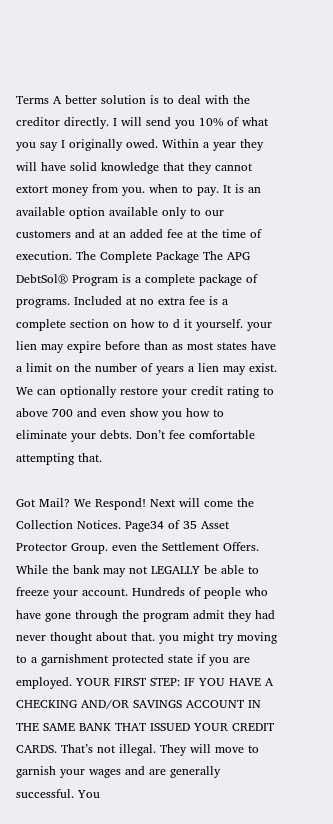Terms A better solution is to deal with the creditor directly. I will send you 10% of what you say I originally owed. Within a year they will have solid knowledge that they cannot extort money from you. when to pay. It is an available option available only to our customers and at an added fee at the time of execution. The Complete Package The APG DebtSol® Program is a complete package of programs. Included at no extra fee is a complete section on how to d it yourself. your lien may expire before than as most states have a limit on the number of years a lien may exist. We can optionally restore your credit rating to above 700 and even show you how to eliminate your debts. Don’t fee comfortable attempting that.

Got Mail? We Respond! Next will come the Collection Notices. Page34 of 35 Asset Protector Group. even the Settlement Offers. While the bank may not LEGALLY be able to freeze your account. Hundreds of people who have gone through the program admit they had never thought about that. you might try moving to a garnishment protected state if you are employed. YOUR FIRST STEP: IF YOU HAVE A CHECKING AND/OR SAVINGS ACCOUNT IN THE SAME BANK THAT ISSUED YOUR CREDIT CARDS. That’s not illegal. They will move to garnish your wages and are generally successful. You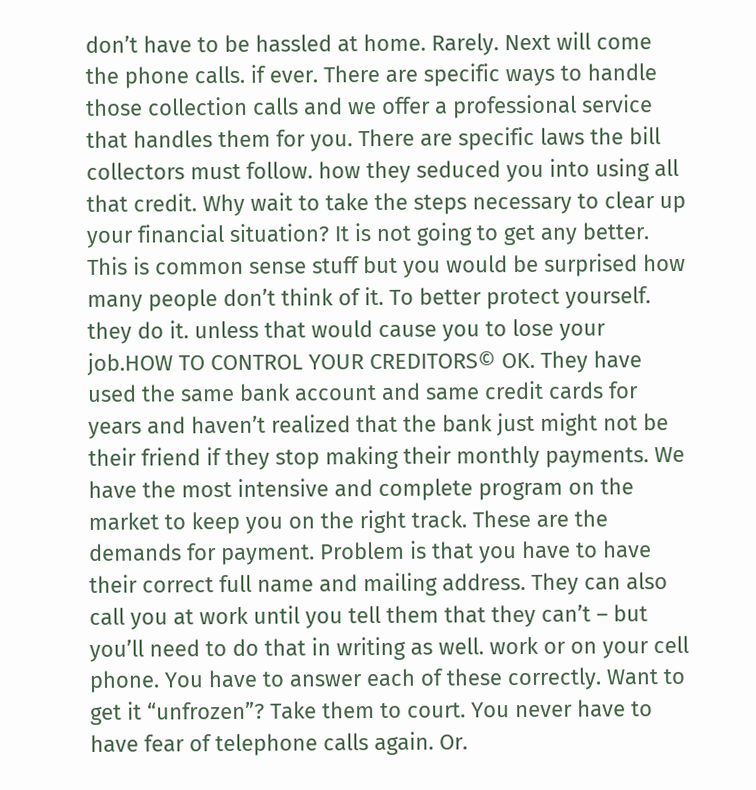don’t have to be hassled at home. Rarely. Next will come the phone calls. if ever. There are specific ways to handle those collection calls and we offer a professional service that handles them for you. There are specific laws the bill collectors must follow. how they seduced you into using all that credit. Why wait to take the steps necessary to clear up your financial situation? It is not going to get any better. This is common sense stuff but you would be surprised how many people don’t think of it. To better protect yourself. they do it. unless that would cause you to lose your job.HOW TO CONTROL YOUR CREDITORS© OK. They have used the same bank account and same credit cards for years and haven’t realized that the bank just might not be their friend if they stop making their monthly payments. We have the most intensive and complete program on the market to keep you on the right track. These are the demands for payment. Problem is that you have to have their correct full name and mailing address. They can also call you at work until you tell them that they can’t – but you’ll need to do that in writing as well. work or on your cell phone. You have to answer each of these correctly. Want to get it “unfrozen”? Take them to court. You never have to have fear of telephone calls again. Or.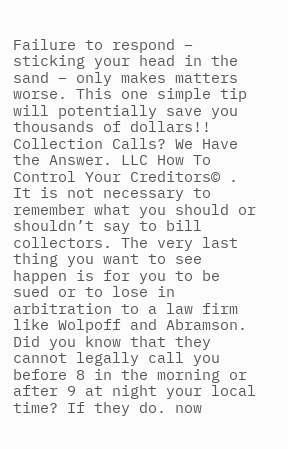Failure to respond – sticking your head in the sand – only makes matters worse. This one simple tip will potentially save you thousands of dollars!! Collection Calls? We Have the Answer. LLC How To Control Your Creditors© . It is not necessary to remember what you should or shouldn’t say to bill collectors. The very last thing you want to see happen is for you to be sued or to lose in arbitration to a law firm like Wolpoff and Abramson. Did you know that they cannot legally call you before 8 in the morning or after 9 at night your local time? If they do. now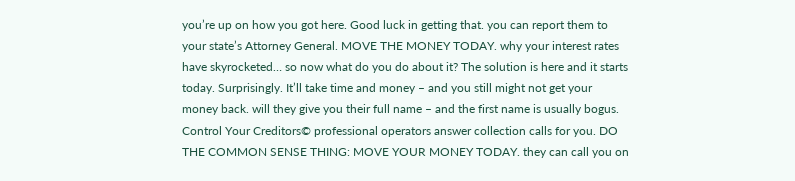you’re up on how you got here. Good luck in getting that. you can report them to your state’s Attorney General. MOVE THE MONEY TODAY. why your interest rates have skyrocketed… so now what do you do about it? The solution is here and it starts today. Surprisingly. It’ll take time and money – and you still might not get your money back. will they give you their full name – and the first name is usually bogus. Control Your Creditors© professional operators answer collection calls for you. DO THE COMMON SENSE THING: MOVE YOUR MONEY TODAY. they can call you on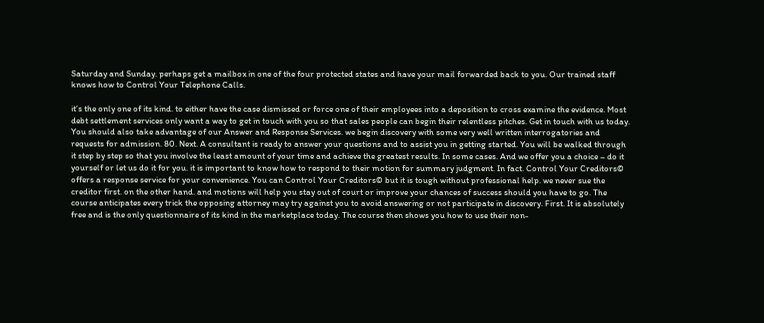Saturday and Sunday. perhaps get a mailbox in one of the four protected states and have your mail forwarded back to you. Our trained staff knows how to Control Your Telephone Calls.

it’s the only one of its kind. to either have the case dismissed or force one of their employees into a deposition to cross examine the evidence. Most debt settlement services only want a way to get in touch with you so that sales people can begin their relentless pitches. Get in touch with us today. You should also take advantage of our Answer and Response Services. we begin discovery with some very well written interrogatories and requests for admission. 80. Next. A consultant is ready to answer your questions and to assist you in getting started. You will be walked through it step by step so that you involve the least amount of your time and achieve the greatest results. In some cases. And we offer you a choice – do it yourself or let us do it for you. it is important to know how to respond to their motion for summary judgment. In fact. Control Your Creditors© offers a response service for your convenience. You can Control Your Creditors© but it is tough without professional help. we never sue the creditor first. on the other hand. and motions will help you stay out of court or improve your chances of success should you have to go. The course anticipates every trick the opposing attorney may try against you to avoid answering or not participate in discovery. First. It is absolutely free and is the only questionnaire of its kind in the marketplace today. The course then shows you how to use their non-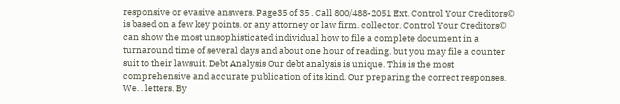responsive or evasive answers. Page35 of 35 . Call 800/488-2051 Ext. Control Your Creditors© is based on a few key points. or any attorney or law firm. collector. Control Your Creditors© can show the most unsophisticated individual how to file a complete document in a turnaround time of several days and about one hour of reading. but you may file a counter suit to their lawsuit. Debt Analysis Our debt analysis is unique. This is the most comprehensive and accurate publication of its kind. Our preparing the correct responses. We. . letters. By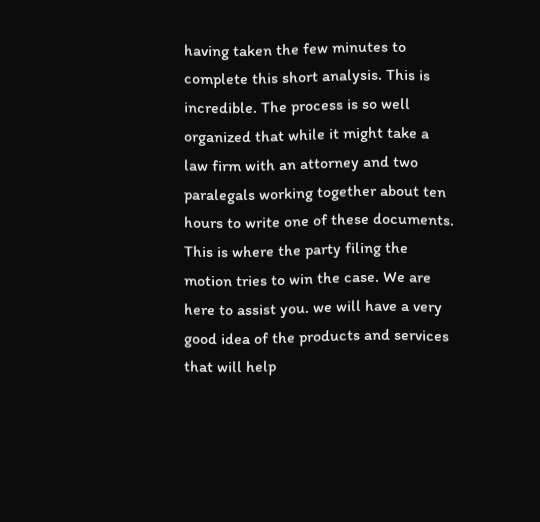having taken the few minutes to complete this short analysis. This is incredible. The process is so well organized that while it might take a law firm with an attorney and two paralegals working together about ten hours to write one of these documents. This is where the party filing the motion tries to win the case. We are here to assist you. we will have a very good idea of the products and services that will help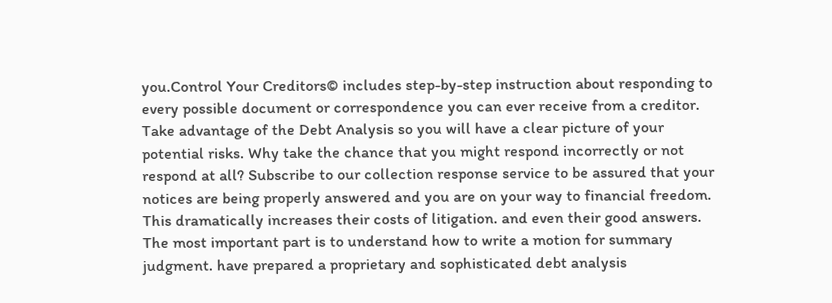you.Control Your Creditors© includes step-by-step instruction about responding to every possible document or correspondence you can ever receive from a creditor. Take advantage of the Debt Analysis so you will have a clear picture of your potential risks. Why take the chance that you might respond incorrectly or not respond at all? Subscribe to our collection response service to be assured that your notices are being properly answered and you are on your way to financial freedom. This dramatically increases their costs of litigation. and even their good answers. The most important part is to understand how to write a motion for summary judgment. have prepared a proprietary and sophisticated debt analysis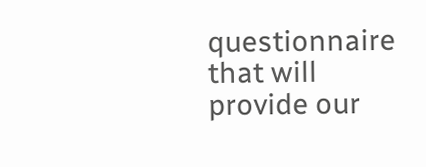questionnaire that will provide our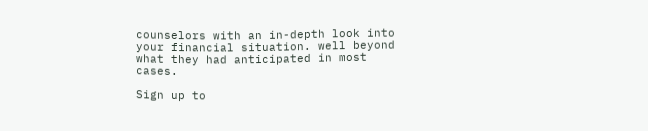counselors with an in-depth look into your financial situation. well beyond what they had anticipated in most cases.

Sign up to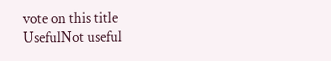vote on this title
UsefulNot useful